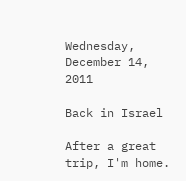Wednesday, December 14, 2011

Back in Israel

After a great trip, I'm home.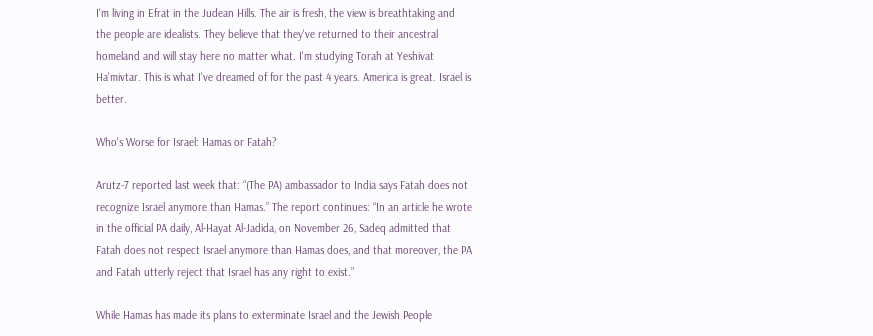I'm living in Efrat in the Judean Hills. The air is fresh, the view is breathtaking and the people are idealists. They believe that they've returned to their ancestral homeland and will stay here no matter what. I'm studying Torah at Yeshivat Ha'mivtar. This is what I've dreamed of for the past 4 years. America is great. Israel is better.

Who's Worse for Israel: Hamas or Fatah?

Arutz-7 reported last week that: “(The PA) ambassador to India says Fatah does not recognize Israel anymore than Hamas.” The report continues: “In an article he wrote in the official PA daily, Al-Hayat Al-Jadida, on November 26, Sadeq admitted that Fatah does not respect Israel anymore than Hamas does, and that moreover, the PA and Fatah utterly reject that Israel has any right to exist.”

While Hamas has made its plans to exterminate Israel and the Jewish People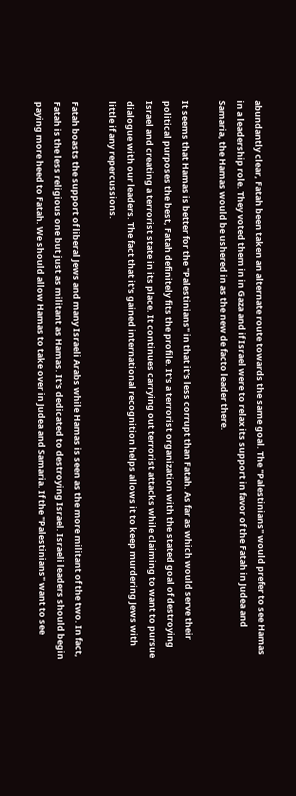abundantly clear, Fatah been taken an alternate route towards the same goal. The "Palestinians" would prefer to see Hamas in a leadership role. They voted them in in Gaza and if Israel were to relax its support in favor of the Fatah in Judea and Samaria, the Hamas would be ushered in as the new de facto leader there.

It seems that Hamas is better for the "Palestinians" in that it's less corrupt than Fatah. As far as which would serve their political purposes the best, Fatah definitely fits the profile. It's a terrorist organization with the stated goal of destroying Israel and creating a terrorist state in its place. It continues carrying out terrorist attacks while claiming to want to pursue dialogue with our leaders. The fact that it's gained international recognition helps allows it to keep murdering Jews with little if any repercussions.

Fatah boasts the support of liberal Jews and many Israeli Arabs while Hamas is seen as the more militant of the two. In fact, Fatah is the less religious one but just as militant as Hamas. It's dedicated to destroying Israel. Israeli leaders should begin paying more heed to Fatah. We should allow Hamas to take over in Judea and Samaria. If the "Palestinians" want to see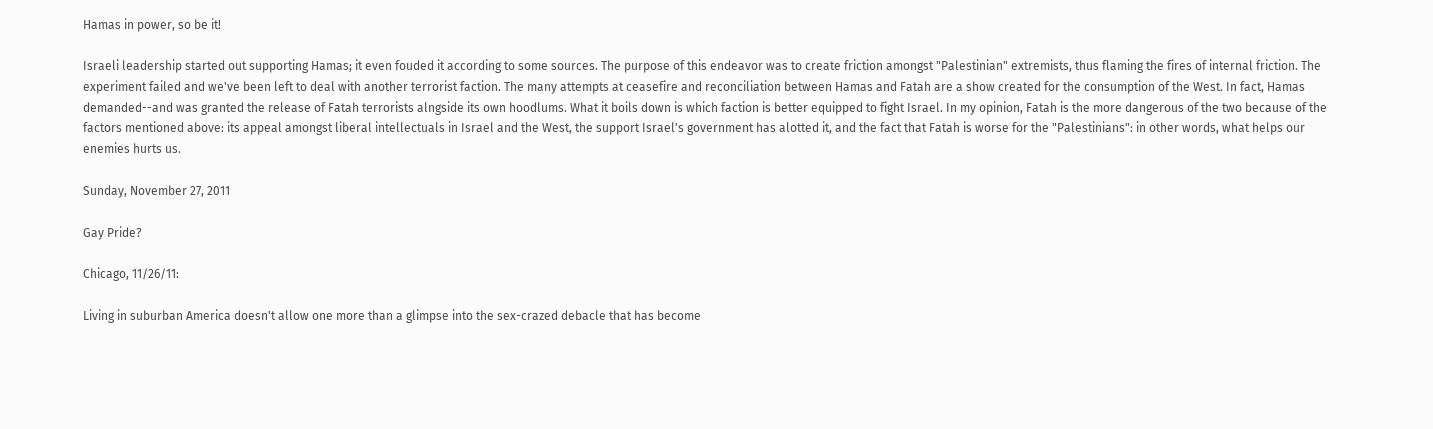Hamas in power, so be it!

Israeli leadership started out supporting Hamas; it even fouded it according to some sources. The purpose of this endeavor was to create friction amongst "Palestinian" extremists, thus flaming the fires of internal friction. The experiment failed and we've been left to deal with another terrorist faction. The many attempts at ceasefire and reconciliation between Hamas and Fatah are a show created for the consumption of the West. In fact, Hamas demanded--and was granted the release of Fatah terrorists alngside its own hoodlums. What it boils down is which faction is better equipped to fight Israel. In my opinion, Fatah is the more dangerous of the two because of the factors mentioned above: its appeal amongst liberal intellectuals in Israel and the West, the support Israel's government has alotted it, and the fact that Fatah is worse for the "Palestinians": in other words, what helps our enemies hurts us.

Sunday, November 27, 2011

Gay Pride?

Chicago, 11/26/11:

Living in suburban America doesn't allow one more than a glimpse into the sex-crazed debacle that has become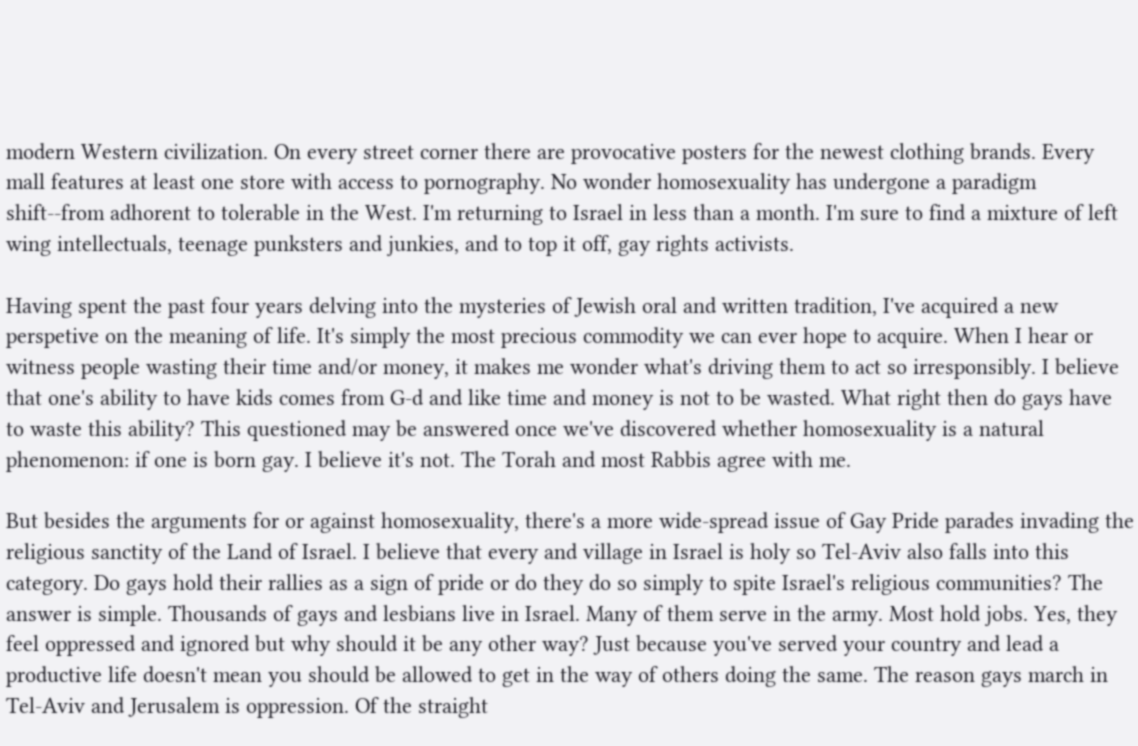modern Western civilization. On every street corner there are provocative posters for the newest clothing brands. Every mall features at least one store with access to pornography. No wonder homosexuality has undergone a paradigm shift--from adhorent to tolerable in the West. I'm returning to Israel in less than a month. I'm sure to find a mixture of left wing intellectuals, teenage punksters and junkies, and to top it off, gay rights activists.

Having spent the past four years delving into the mysteries of Jewish oral and written tradition, I've acquired a new perspetive on the meaning of life. It's simply the most precious commodity we can ever hope to acquire. When I hear or witness people wasting their time and/or money, it makes me wonder what's driving them to act so irresponsibly. I believe that one's ability to have kids comes from G-d and like time and money is not to be wasted. What right then do gays have to waste this ability? This questioned may be answered once we've discovered whether homosexuality is a natural phenomenon: if one is born gay. I believe it's not. The Torah and most Rabbis agree with me.

But besides the arguments for or against homosexuality, there's a more wide-spread issue of Gay Pride parades invading the religious sanctity of the Land of Israel. I believe that every and village in Israel is holy so Tel-Aviv also falls into this category. Do gays hold their rallies as a sign of pride or do they do so simply to spite Israel's religious communities? The answer is simple. Thousands of gays and lesbians live in Israel. Many of them serve in the army. Most hold jobs. Yes, they feel oppressed and ignored but why should it be any other way? Just because you've served your country and lead a productive life doesn't mean you should be allowed to get in the way of others doing the same. The reason gays march in Tel-Aviv and Jerusalem is oppression. Of the straight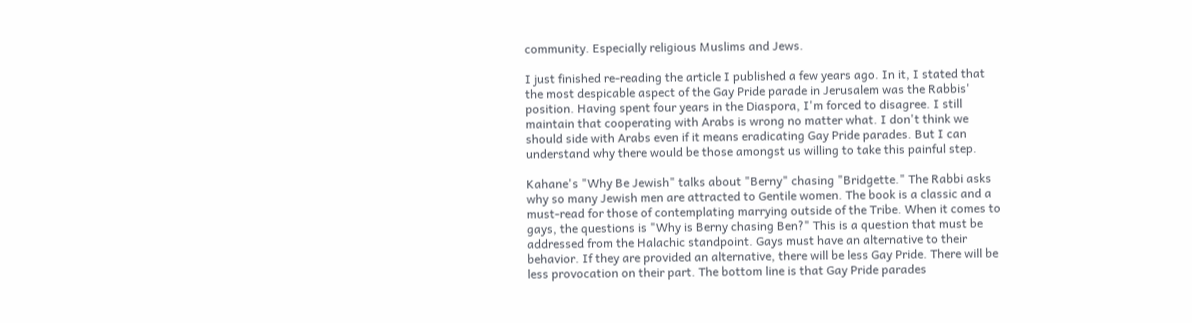community. Especially religious Muslims and Jews.

I just finished re-reading the article I published a few years ago. In it, I stated that the most despicable aspect of the Gay Pride parade in Jerusalem was the Rabbis' position. Having spent four years in the Diaspora, I'm forced to disagree. I still maintain that cooperating with Arabs is wrong no matter what. I don't think we should side with Arabs even if it means eradicating Gay Pride parades. But I can understand why there would be those amongst us willing to take this painful step.

Kahane's "Why Be Jewish" talks about "Berny" chasing "Bridgette." The Rabbi asks why so many Jewish men are attracted to Gentile women. The book is a classic and a must-read for those of contemplating marrying outside of the Tribe. When it comes to gays, the questions is "Why is Berny chasing Ben?" This is a question that must be addressed from the Halachic standpoint. Gays must have an alternative to their behavior. If they are provided an alternative, there will be less Gay Pride. There will be less provocation on their part. The bottom line is that Gay Pride parades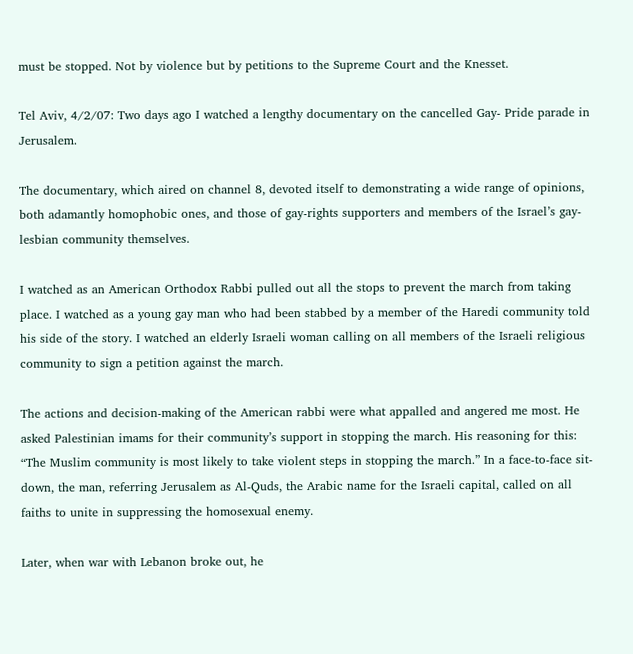must be stopped. Not by violence but by petitions to the Supreme Court and the Knesset.

Tel Aviv, 4/2/07: Two days ago I watched a lengthy documentary on the cancelled Gay- Pride parade in Jerusalem.

The documentary, which aired on channel 8, devoted itself to demonstrating a wide range of opinions, both adamantly homophobic ones, and those of gay-rights supporters and members of the Israel’s gay-lesbian community themselves.

I watched as an American Orthodox Rabbi pulled out all the stops to prevent the march from taking place. I watched as a young gay man who had been stabbed by a member of the Haredi community told his side of the story. I watched an elderly Israeli woman calling on all members of the Israeli religious community to sign a petition against the march.

The actions and decision-making of the American rabbi were what appalled and angered me most. He asked Palestinian imams for their community’s support in stopping the march. His reasoning for this: “The Muslim community is most likely to take violent steps in stopping the march.” In a face-to-face sit-down, the man, referring Jerusalem as Al-Quds, the Arabic name for the Israeli capital, called on all faiths to unite in suppressing the homosexual enemy.

Later, when war with Lebanon broke out, he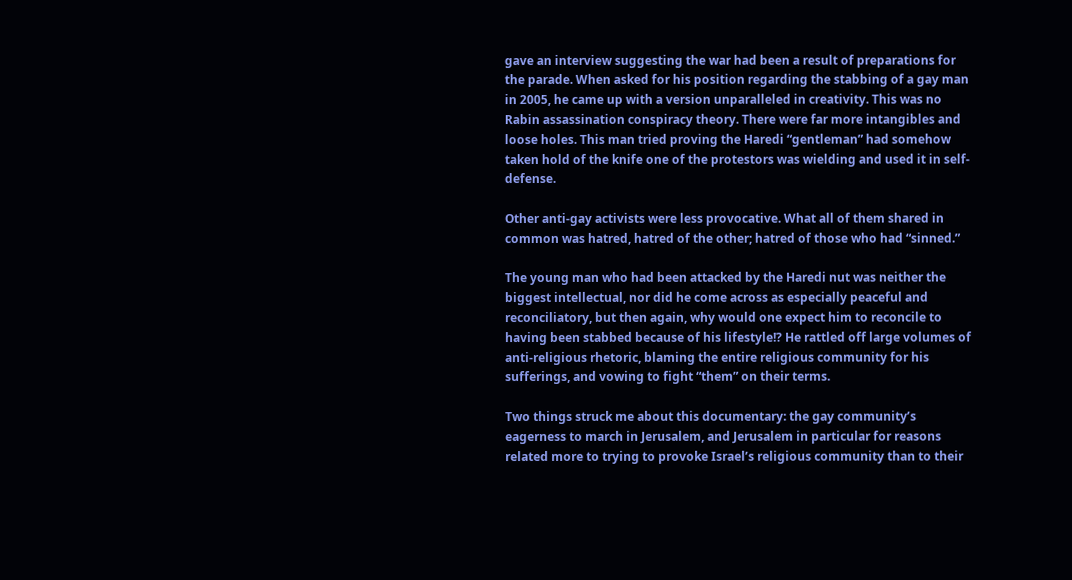gave an interview suggesting the war had been a result of preparations for the parade. When asked for his position regarding the stabbing of a gay man in 2005, he came up with a version unparalleled in creativity. This was no Rabin assassination conspiracy theory. There were far more intangibles and loose holes. This man tried proving the Haredi “gentleman” had somehow taken hold of the knife one of the protestors was wielding and used it in self-defense.

Other anti-gay activists were less provocative. What all of them shared in common was hatred, hatred of the other; hatred of those who had “sinned.”

The young man who had been attacked by the Haredi nut was neither the biggest intellectual, nor did he come across as especially peaceful and reconciliatory, but then again, why would one expect him to reconcile to having been stabbed because of his lifestyle!? He rattled off large volumes of anti-religious rhetoric, blaming the entire religious community for his sufferings, and vowing to fight “them” on their terms.

Two things struck me about this documentary: the gay community’s eagerness to march in Jerusalem, and Jerusalem in particular for reasons related more to trying to provoke Israel’s religious community than to their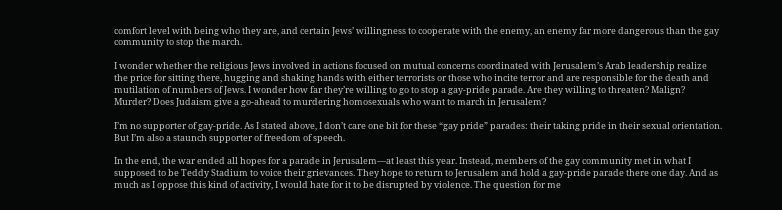comfort level with being who they are, and certain Jews’ willingness to cooperate with the enemy, an enemy far more dangerous than the gay community to stop the march.

I wonder whether the religious Jews involved in actions focused on mutual concerns coordinated with Jerusalem’s Arab leadership realize the price for sitting there, hugging and shaking hands with either terrorists or those who incite terror and are responsible for the death and mutilation of numbers of Jews. I wonder how far they’re willing to go to stop a gay-pride parade. Are they willing to threaten? Malign? Murder? Does Judaism give a go-ahead to murdering homosexuals who want to march in Jerusalem?

I’m no supporter of gay-pride. As I stated above, I don’t care one bit for these “gay pride” parades: their taking pride in their sexual orientation. But I’m also a staunch supporter of freedom of speech.

In the end, the war ended all hopes for a parade in Jerusalem—at least this year. Instead, members of the gay community met in what I supposed to be Teddy Stadium to voice their grievances. They hope to return to Jerusalem and hold a gay-pride parade there one day. And as much as I oppose this kind of activity, I would hate for it to be disrupted by violence. The question for me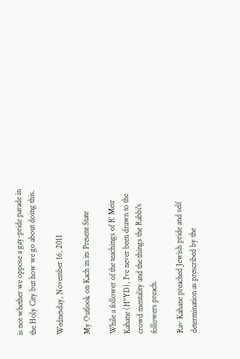is not whether we oppose a gay-pride parade in the Holy City but how we go about doing this.

Wednesday, November 16, 2011

My Outlook on Kach in its Present State

While a follower of the teachings of R' Meir Kahane (H"YD), I've never been drawn to the crowd mentality and the things the Rabbi's followers preach.

Rav Kahane preached Jewish pride and self determination as prescribed by the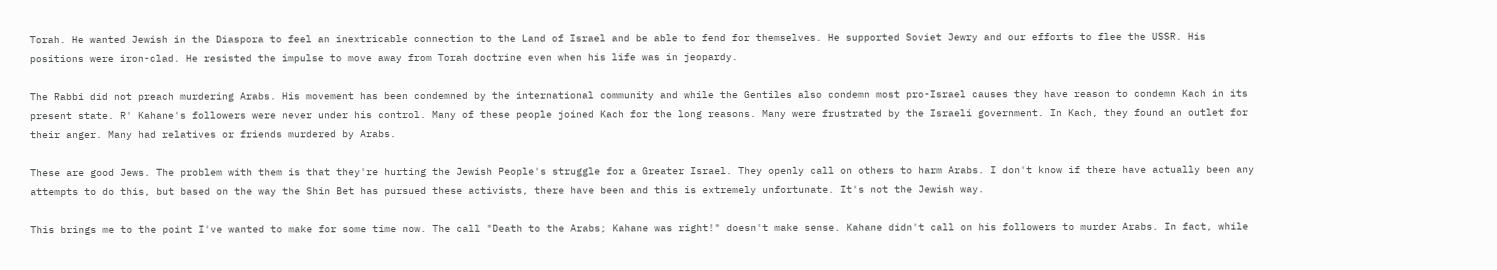Torah. He wanted Jewish in the Diaspora to feel an inextricable connection to the Land of Israel and be able to fend for themselves. He supported Soviet Jewry and our efforts to flee the USSR. His positions were iron-clad. He resisted the impulse to move away from Torah doctrine even when his life was in jeopardy.

The Rabbi did not preach murdering Arabs. His movement has been condemned by the international community and while the Gentiles also condemn most pro-Israel causes they have reason to condemn Kach in its present state. R' Kahane's followers were never under his control. Many of these people joined Kach for the long reasons. Many were frustrated by the Israeli government. In Kach, they found an outlet for their anger. Many had relatives or friends murdered by Arabs.

These are good Jews. The problem with them is that they're hurting the Jewish People's struggle for a Greater Israel. They openly call on others to harm Arabs. I don't know if there have actually been any attempts to do this, but based on the way the Shin Bet has pursued these activists, there have been and this is extremely unfortunate. It's not the Jewish way.

This brings me to the point I've wanted to make for some time now. The call "Death to the Arabs; Kahane was right!" doesn't make sense. Kahane didn't call on his followers to murder Arabs. In fact, while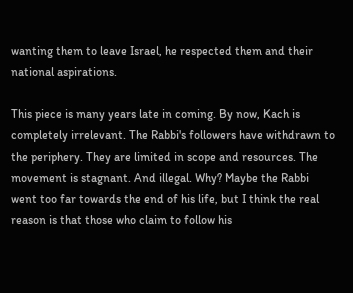wanting them to leave Israel, he respected them and their national aspirations.

This piece is many years late in coming. By now, Kach is completely irrelevant. The Rabbi's followers have withdrawn to the periphery. They are limited in scope and resources. The movement is stagnant. And illegal. Why? Maybe the Rabbi went too far towards the end of his life, but I think the real reason is that those who claim to follow his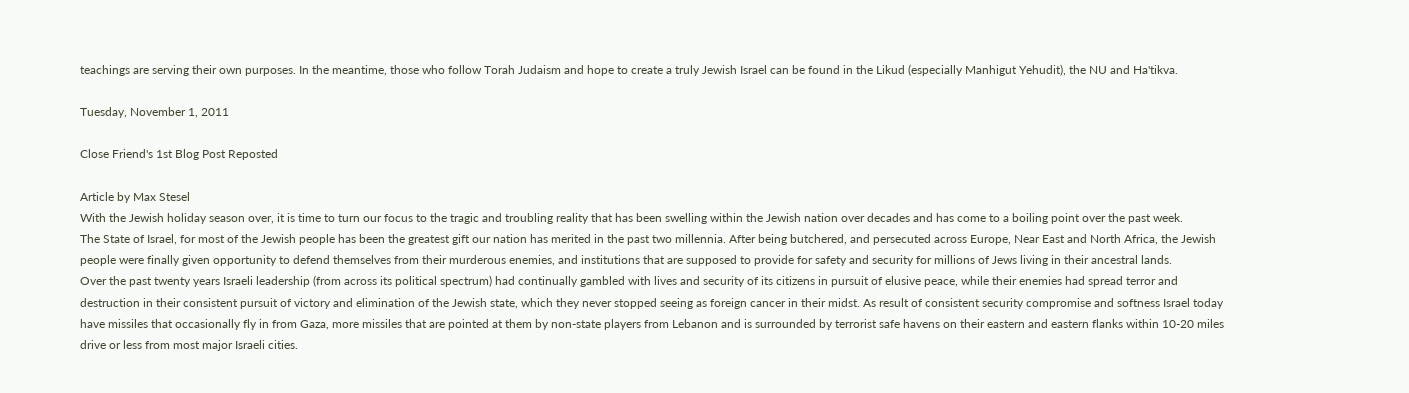teachings are serving their own purposes. In the meantime, those who follow Torah Judaism and hope to create a truly Jewish Israel can be found in the Likud (especially Manhigut Yehudit), the NU and Ha'tikva.

Tuesday, November 1, 2011

Close Friend's 1st Blog Post Reposted

Article by Max Stesel
With the Jewish holiday season over, it is time to turn our focus to the tragic and troubling reality that has been swelling within the Jewish nation over decades and has come to a boiling point over the past week.
The State of Israel, for most of the Jewish people has been the greatest gift our nation has merited in the past two millennia. After being butchered, and persecuted across Europe, Near East and North Africa, the Jewish people were finally given opportunity to defend themselves from their murderous enemies, and institutions that are supposed to provide for safety and security for millions of Jews living in their ancestral lands.
Over the past twenty years Israeli leadership (from across its political spectrum) had continually gambled with lives and security of its citizens in pursuit of elusive peace, while their enemies had spread terror and destruction in their consistent pursuit of victory and elimination of the Jewish state, which they never stopped seeing as foreign cancer in their midst. As result of consistent security compromise and softness Israel today have missiles that occasionally fly in from Gaza, more missiles that are pointed at them by non-state players from Lebanon and is surrounded by terrorist safe havens on their eastern and eastern flanks within 10-20 miles drive or less from most major Israeli cities.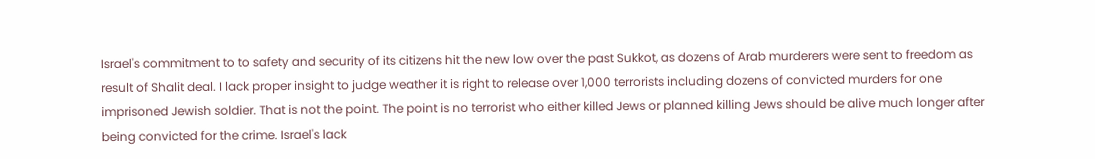Israel's commitment to to safety and security of its citizens hit the new low over the past Sukkot, as dozens of Arab murderers were sent to freedom as result of Shalit deal. I lack proper insight to judge weather it is right to release over 1,000 terrorists including dozens of convicted murders for one imprisoned Jewish soldier. That is not the point. The point is no terrorist who either killed Jews or planned killing Jews should be alive much longer after being convicted for the crime. Israel's lack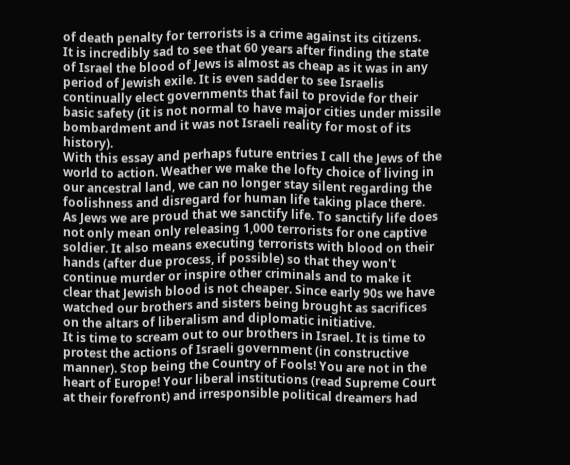of death penalty for terrorists is a crime against its citizens.
It is incredibly sad to see that 60 years after finding the state of Israel the blood of Jews is almost as cheap as it was in any period of Jewish exile. It is even sadder to see Israelis continually elect governments that fail to provide for their basic safety (it is not normal to have major cities under missile bombardment and it was not Israeli reality for most of its history).
With this essay and perhaps future entries I call the Jews of the world to action. Weather we make the lofty choice of living in our ancestral land, we can no longer stay silent regarding the foolishness and disregard for human life taking place there.
As Jews we are proud that we sanctify life. To sanctify life does not only mean only releasing 1,000 terrorists for one captive soldier. It also means executing terrorists with blood on their hands (after due process, if possible) so that they won't continue murder or inspire other criminals and to make it clear that Jewish blood is not cheaper. Since early 90s we have watched our brothers and sisters being brought as sacrifices on the altars of liberalism and diplomatic initiative.
It is time to scream out to our brothers in Israel. It is time to protest the actions of Israeli government (in constructive manner). Stop being the Country of Fools! You are not in the heart of Europe! Your liberal institutions (read Supreme Court at their forefront) and irresponsible political dreamers had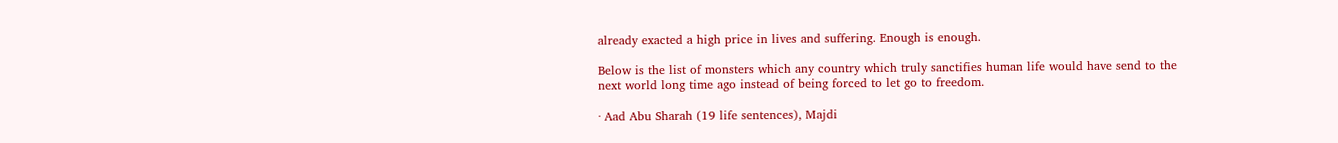already exacted a high price in lives and suffering. Enough is enough.

Below is the list of monsters which any country which truly sanctifies human life would have send to the next world long time ago instead of being forced to let go to freedom.

· Aad Abu Sharah (19 life sentences), Majdi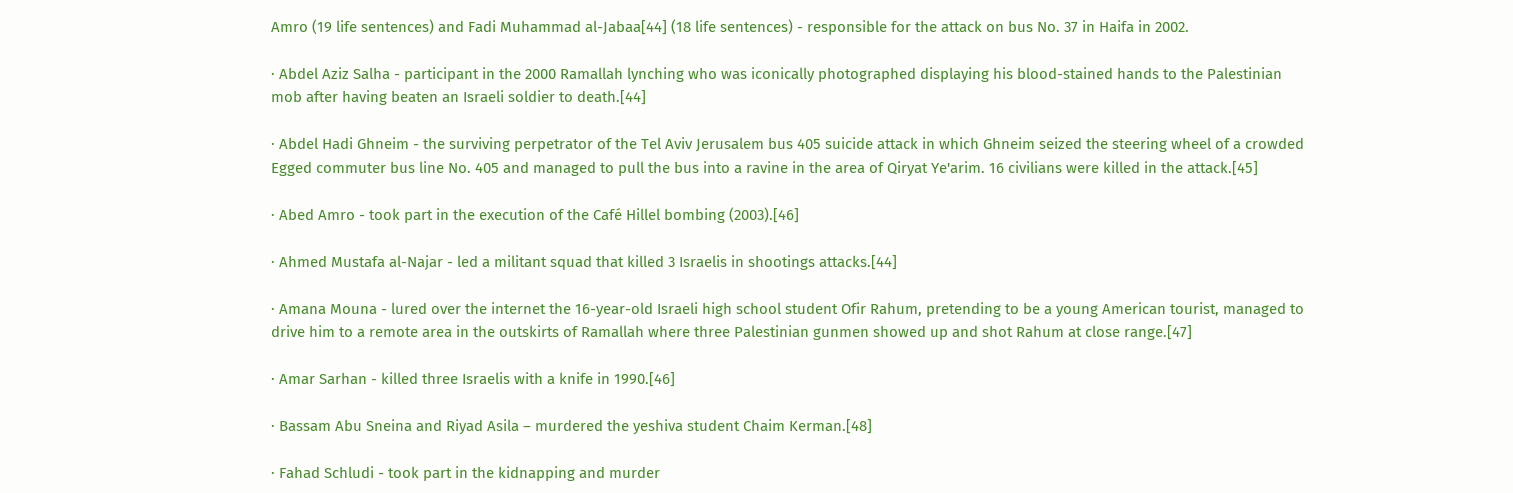Amro (19 life sentences) and Fadi Muhammad al-Jabaa[44] (18 life sentences) - responsible for the attack on bus No. 37 in Haifa in 2002.

· Abdel Aziz Salha - participant in the 2000 Ramallah lynching who was iconically photographed displaying his blood-stained hands to the Palestinian mob after having beaten an Israeli soldier to death.[44]

· Abdel Hadi Ghneim - the surviving perpetrator of the Tel Aviv Jerusalem bus 405 suicide attack in which Ghneim seized the steering wheel of a crowded Egged commuter bus line No. 405 and managed to pull the bus into a ravine in the area of Qiryat Ye'arim. 16 civilians were killed in the attack.[45]

· Abed Amro - took part in the execution of the Café Hillel bombing (2003).[46]

· Ahmed Mustafa al-Najar - led a militant squad that killed 3 Israelis in shootings attacks.[44]

· Amana Mouna - lured over the internet the 16-year-old Israeli high school student Ofir Rahum, pretending to be a young American tourist, managed to drive him to a remote area in the outskirts of Ramallah where three Palestinian gunmen showed up and shot Rahum at close range.[47]

· Amar Sarhan - killed three Israelis with a knife in 1990.[46]

· Bassam Abu Sneina and Riyad Asila – murdered the yeshiva student Chaim Kerman.[48]

· Fahad Schludi - took part in the kidnapping and murder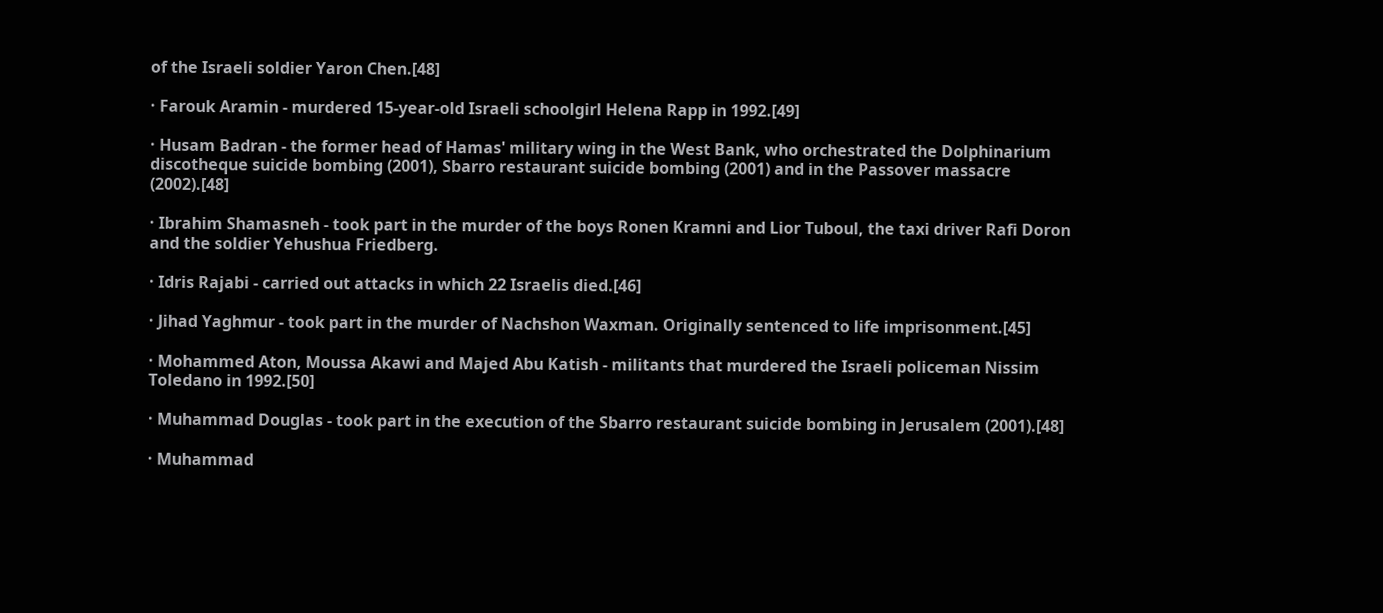of the Israeli soldier Yaron Chen.[48]

· Farouk Aramin - murdered 15-year-old Israeli schoolgirl Helena Rapp in 1992.[49]

· Husam Badran - the former head of Hamas' military wing in the West Bank, who orchestrated the Dolphinarium discotheque suicide bombing (2001), Sbarro restaurant suicide bombing (2001) and in the Passover massacre (2002).[48]

· Ibrahim Shamasneh - took part in the murder of the boys Ronen Kramni and Lior Tuboul, the taxi driver Rafi Doron and the soldier Yehushua Friedberg.

· Idris Rajabi - carried out attacks in which 22 Israelis died.[46]

· Jihad Yaghmur - took part in the murder of Nachshon Waxman. Originally sentenced to life imprisonment.[45]

· Mohammed Aton, Moussa Akawi and Majed Abu Katish - militants that murdered the Israeli policeman Nissim Toledano in 1992.[50]

· Muhammad Douglas - took part in the execution of the Sbarro restaurant suicide bombing in Jerusalem (2001).[48]

· Muhammad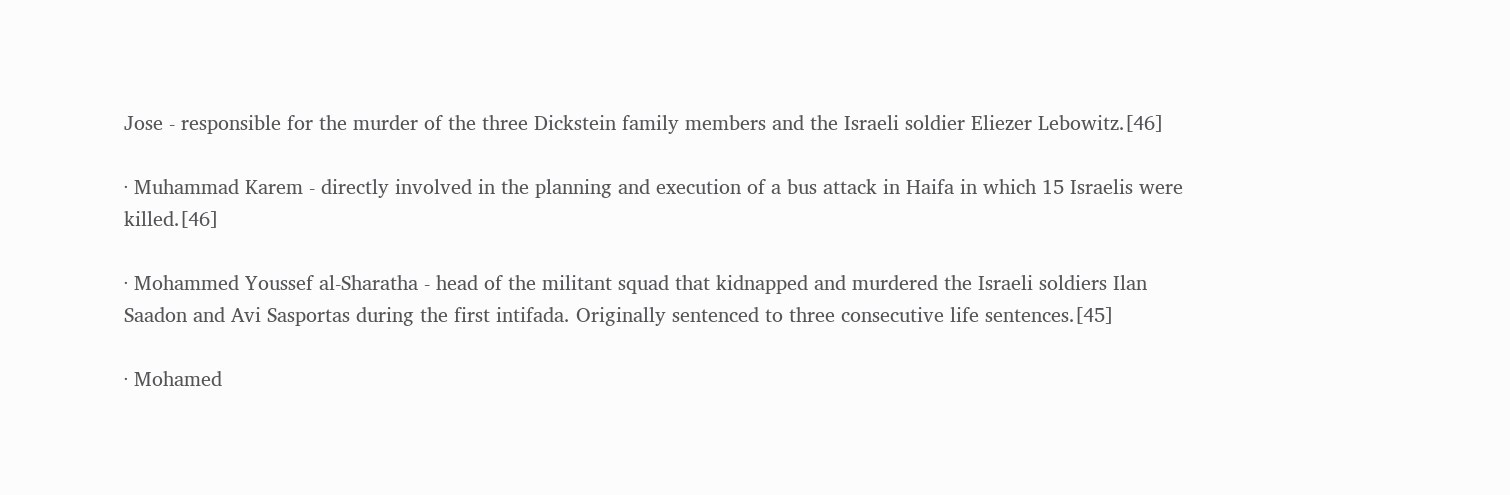Jose - responsible for the murder of the three Dickstein family members and the Israeli soldier Eliezer Lebowitz.[46]

· Muhammad Karem - directly involved in the planning and execution of a bus attack in Haifa in which 15 Israelis were killed.[46]

· Mohammed Youssef al-Sharatha - head of the militant squad that kidnapped and murdered the Israeli soldiers Ilan Saadon and Avi Sasportas during the first intifada. Originally sentenced to three consecutive life sentences.[45]

· Mohamed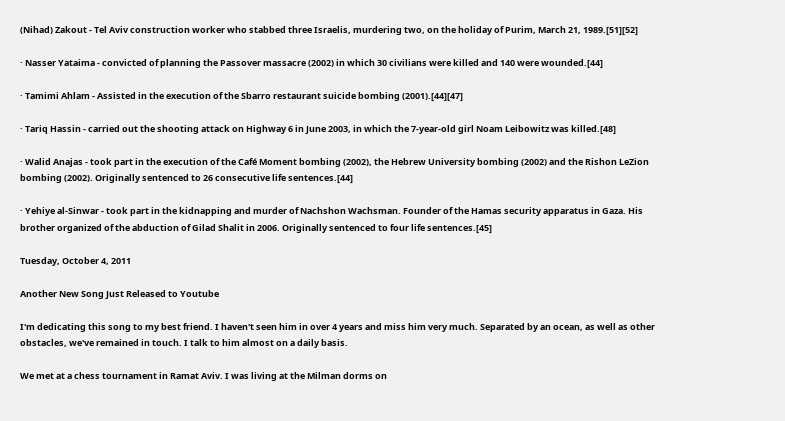(Nihad) Zakout - Tel Aviv construction worker who stabbed three Israelis, murdering two, on the holiday of Purim, March 21, 1989.[51][52]

· Nasser Yataima - convicted of planning the Passover massacre (2002) in which 30 civilians were killed and 140 were wounded.[44]

· Tamimi Ahlam - Assisted in the execution of the Sbarro restaurant suicide bombing (2001).[44][47]

· Tariq Hassin - carried out the shooting attack on Highway 6 in June 2003, in which the 7-year-old girl Noam Leibowitz was killed.[48]

· Walid Anajas - took part in the execution of the Café Moment bombing (2002), the Hebrew University bombing (2002) and the Rishon LeZion bombing (2002). Originally sentenced to 26 consecutive life sentences.[44]

· Yehiye al-Sinwar - took part in the kidnapping and murder of Nachshon Wachsman. Founder of the Hamas security apparatus in Gaza. His brother organized of the abduction of Gilad Shalit in 2006. Originally sentenced to four life sentences.[45]

Tuesday, October 4, 2011

Another New Song Just Released to Youtube

I'm dedicating this song to my best friend. I haven't seen him in over 4 years and miss him very much. Separated by an ocean, as well as other obstacles, we've remained in touch. I talk to him almost on a daily basis.

We met at a chess tournament in Ramat Aviv. I was living at the Milman dorms on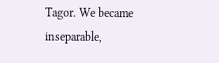Tagor. We became inseparable,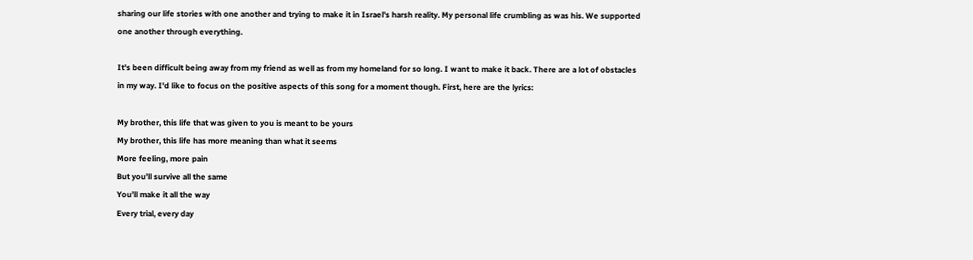sharing our life stories with one another and trying to make it in Israel's harsh reality. My personal life crumbling as was his. We supported one another through everything.

It's been difficult being away from my friend as well as from my homeland for so long. I want to make it back. There are a lot of obstacles in my way. I'd like to focus on the positive aspects of this song for a moment though. First, here are the lyrics:

My brother, this life that was given to you is meant to be yours
My brother, this life has more meaning than what it seems
More feeling, more pain
But you’ll survive all the same
You’ll make it all the way
Every trial, every day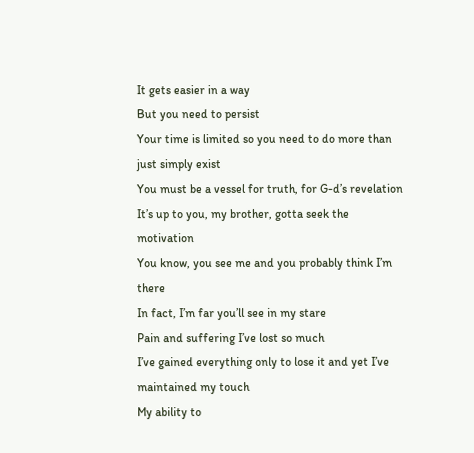It gets easier in a way
But you need to persist
Your time is limited so you need to do more than just simply exist
You must be a vessel for truth, for G-d’s revelation
It’s up to you, my brother, gotta seek the motivation
You know, you see me and you probably think I’m there
In fact, I’m far you’ll see in my stare
Pain and suffering I’ve lost so much
I’ve gained everything only to lose it and yet I’ve maintained my touch
My ability to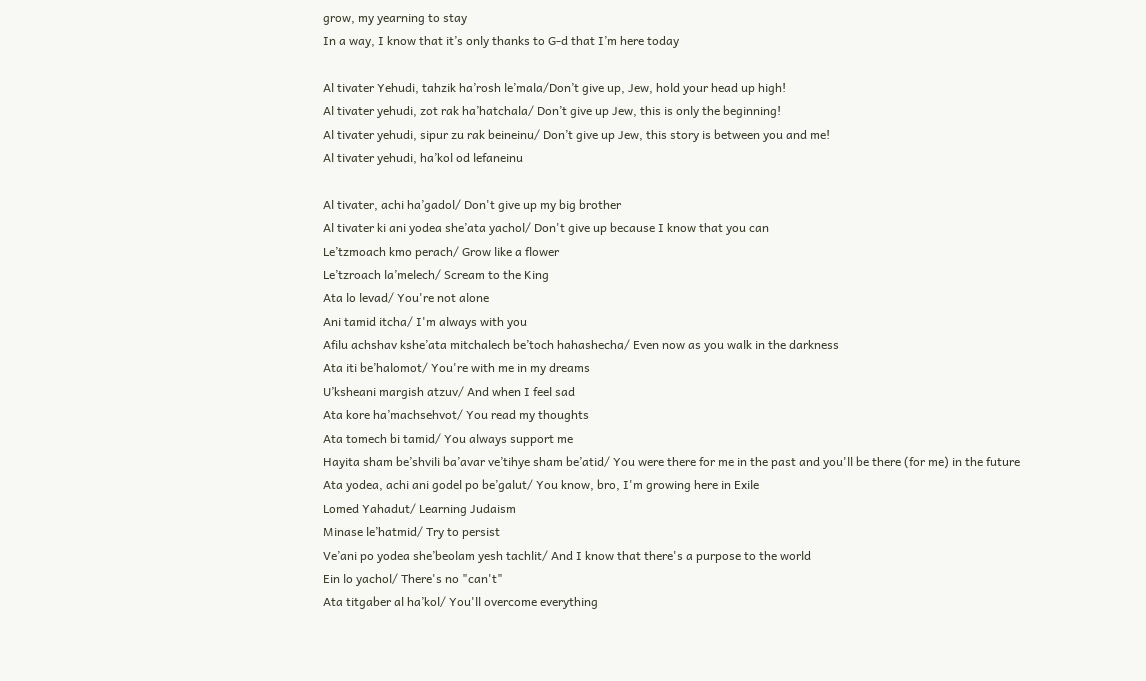grow, my yearning to stay
In a way, I know that it’s only thanks to G-d that I’m here today

Al tivater Yehudi, tahzik ha’rosh le’mala/Don’t give up, Jew, hold your head up high!
Al tivater yehudi, zot rak ha’hatchala/ Don’t give up Jew, this is only the beginning!
Al tivater yehudi, sipur zu rak beineinu/ Don’t give up Jew, this story is between you and me!
Al tivater yehudi, ha’kol od lefaneinu

Al tivater, achi ha’gadol/ Don't give up my big brother
Al tivater ki ani yodea she’ata yachol/ Don't give up because I know that you can
Le’tzmoach kmo perach/ Grow like a flower
Le’tzroach la’melech/ Scream to the King
Ata lo levad/ You're not alone
Ani tamid itcha/ I'm always with you
Afilu achshav kshe’ata mitchalech be’toch hahashecha/ Even now as you walk in the darkness
Ata iti be’halomot/ You're with me in my dreams
U’ksheani margish atzuv/ And when I feel sad
Ata kore ha’machsehvot/ You read my thoughts
Ata tomech bi tamid/ You always support me
Hayita sham be’shvili ba’avar ve’tihye sham be’atid/ You were there for me in the past and you'll be there (for me) in the future
Ata yodea, achi ani godel po be’galut/ You know, bro, I'm growing here in Exile
Lomed Yahadut/ Learning Judaism
Minase le’hatmid/ Try to persist
Ve’ani po yodea she’beolam yesh tachlit/ And I know that there's a purpose to the world
Ein lo yachol/ There's no "can't"
Ata titgaber al ha’kol/ You'll overcome everything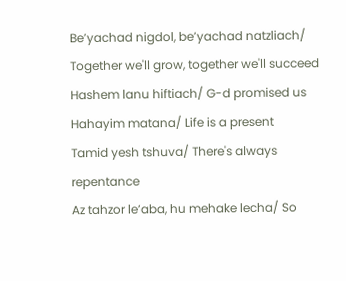Be’yachad nigdol, be’yachad natzliach/ Together we'll grow, together we'll succeed
Hashem lanu hiftiach/ G-d promised us
Hahayim matana/ Life is a present
Tamid yesh tshuva/ There's always repentance
Az tahzor le’aba, hu mehake lecha/ So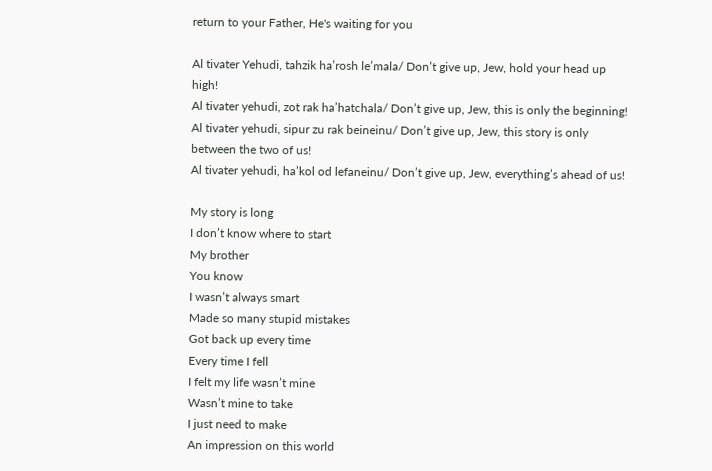return to your Father, He's waiting for you

Al tivater Yehudi, tahzik ha’rosh le’mala/ Don’t give up, Jew, hold your head up high!
Al tivater yehudi, zot rak ha’hatchala/ Don’t give up, Jew, this is only the beginning!
Al tivater yehudi, sipur zu rak beineinu/ Don’t give up, Jew, this story is only between the two of us!
Al tivater yehudi, ha’kol od lefaneinu/ Don’t give up, Jew, everything’s ahead of us!

My story is long
I don’t know where to start
My brother
You know
I wasn’t always smart
Made so many stupid mistakes
Got back up every time
Every time I fell
I felt my life wasn’t mine
Wasn’t mine to take
I just need to make
An impression on this world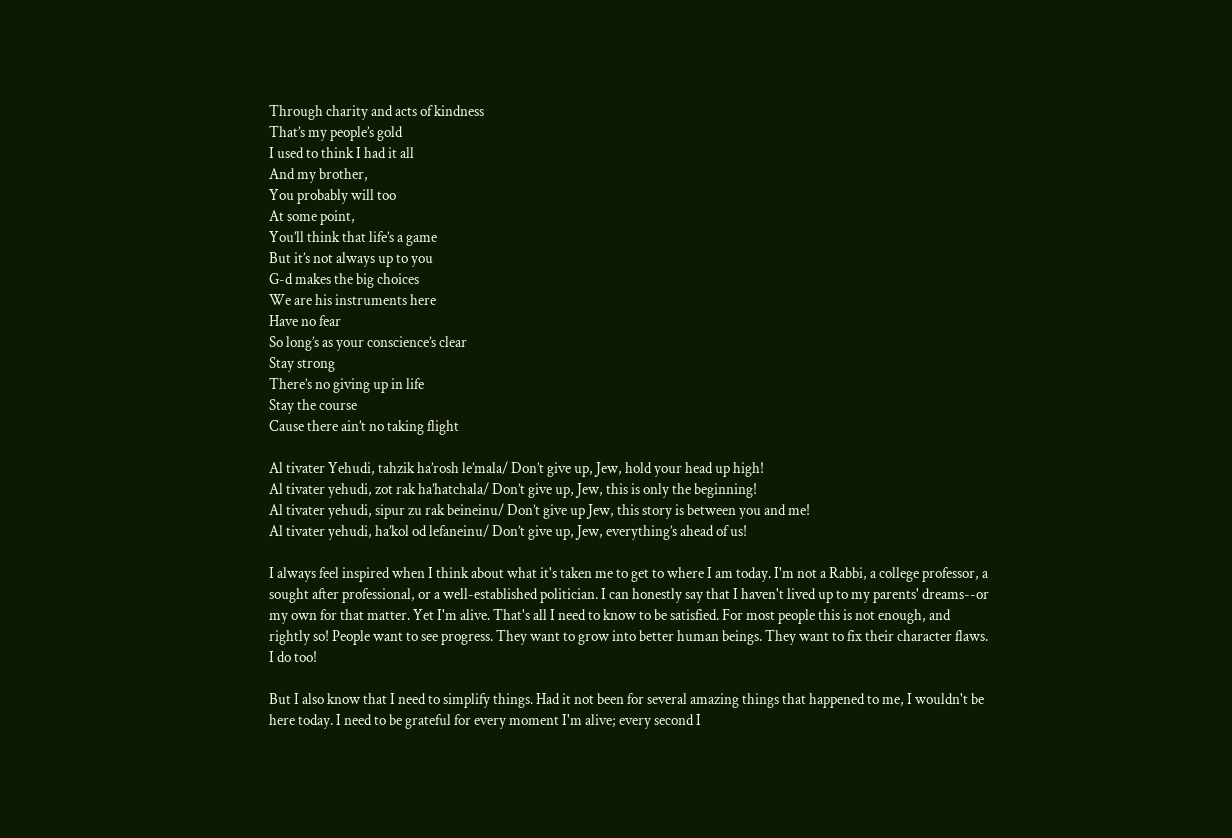Through charity and acts of kindness
That’s my people’s gold
I used to think I had it all
And my brother,
You probably will too
At some point,
You’ll think that life’s a game
But it’s not always up to you
G-d makes the big choices
We are his instruments here
Have no fear
So long’s as your conscience’s clear
Stay strong
There’s no giving up in life
Stay the course
Cause there ain’t no taking flight

Al tivater Yehudi, tahzik ha’rosh le’mala/ Don’t give up, Jew, hold your head up high!
Al tivater yehudi, zot rak ha’hatchala/ Don’t give up, Jew, this is only the beginning!
Al tivater yehudi, sipur zu rak beineinu/ Don’t give up Jew, this story is between you and me!
Al tivater yehudi, ha’kol od lefaneinu/ Don’t give up, Jew, everything’s ahead of us!

I always feel inspired when I think about what it's taken me to get to where I am today. I'm not a Rabbi, a college professor, a sought after professional, or a well-established politician. I can honestly say that I haven't lived up to my parents' dreams--or my own for that matter. Yet I'm alive. That's all I need to know to be satisfied. For most people this is not enough, and rightly so! People want to see progress. They want to grow into better human beings. They want to fix their character flaws. I do too!

But I also know that I need to simplify things. Had it not been for several amazing things that happened to me, I wouldn't be here today. I need to be grateful for every moment I'm alive; every second I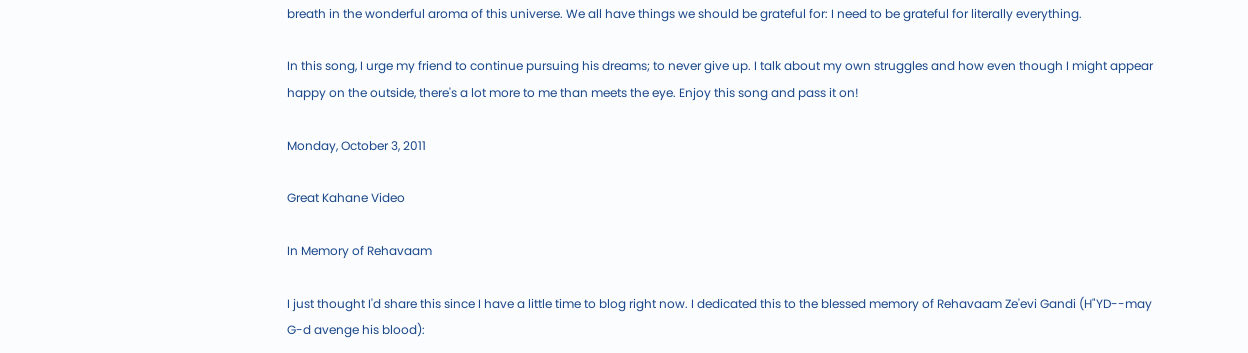breath in the wonderful aroma of this universe. We all have things we should be grateful for: I need to be grateful for literally everything.

In this song, I urge my friend to continue pursuing his dreams; to never give up. I talk about my own struggles and how even though I might appear happy on the outside, there's a lot more to me than meets the eye. Enjoy this song and pass it on!

Monday, October 3, 2011

Great Kahane Video

In Memory of Rehavaam

I just thought I'd share this since I have a little time to blog right now. I dedicated this to the blessed memory of Rehavaam Ze'evi Gandi (H"YD--may G-d avenge his blood):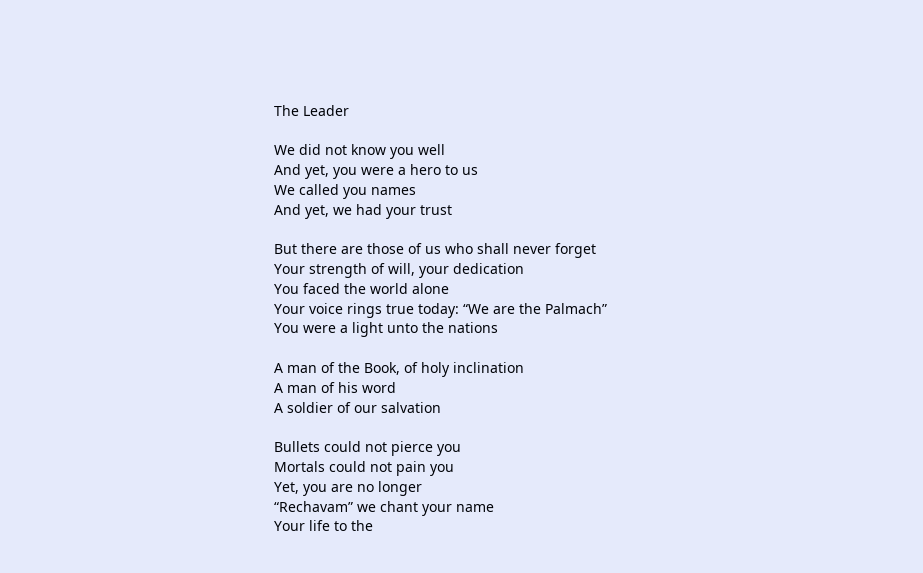The Leader

We did not know you well
And yet, you were a hero to us
We called you names
And yet, we had your trust

But there are those of us who shall never forget
Your strength of will, your dedication
You faced the world alone
Your voice rings true today: “We are the Palmach”
You were a light unto the nations

A man of the Book, of holy inclination
A man of his word
A soldier of our salvation

Bullets could not pierce you
Mortals could not pain you
Yet, you are no longer
“Rechavam” we chant your name
Your life to the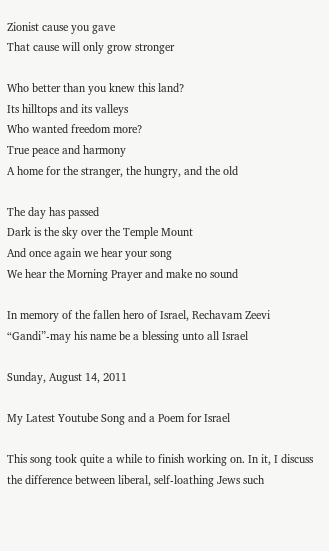Zionist cause you gave
That cause will only grow stronger

Who better than you knew this land?
Its hilltops and its valleys
Who wanted freedom more?
True peace and harmony
A home for the stranger, the hungry, and the old

The day has passed
Dark is the sky over the Temple Mount
And once again we hear your song
We hear the Morning Prayer and make no sound

In memory of the fallen hero of Israel, Rechavam Zeevi “Gandi”-may his name be a blessing unto all Israel

Sunday, August 14, 2011

My Latest Youtube Song and a Poem for Israel

This song took quite a while to finish working on. In it, I discuss the difference between liberal, self-loathing Jews such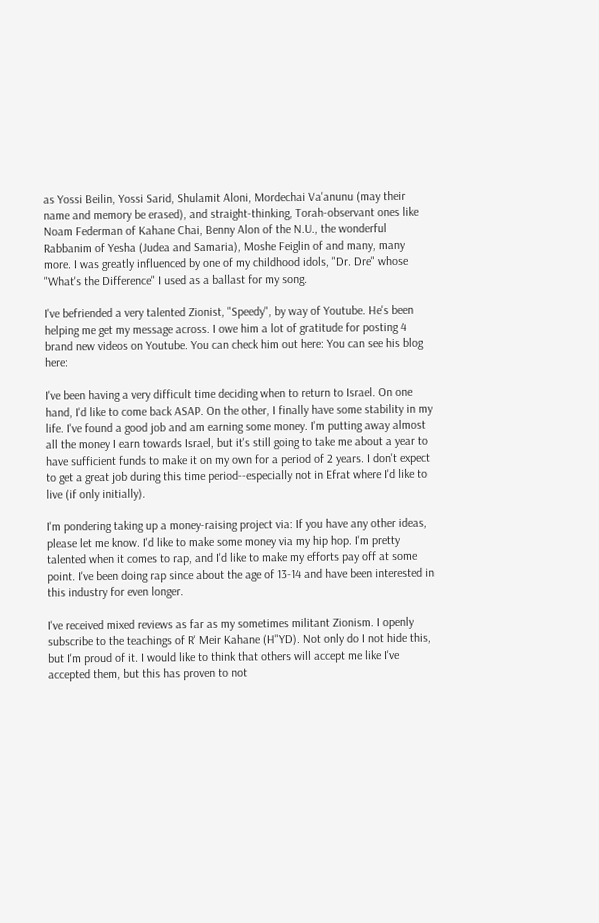as Yossi Beilin, Yossi Sarid, Shulamit Aloni, Mordechai Va'anunu (may their name and memory be erased), and straight-thinking, Torah-observant ones like Noam Federman of Kahane Chai, Benny Alon of the N.U., the wonderful Rabbanim of Yesha (Judea and Samaria), Moshe Feiglin of and many, many more. I was greatly influenced by one of my childhood idols, "Dr. Dre" whose "What's the Difference" I used as a ballast for my song.

I've befriended a very talented Zionist, "Speedy", by way of Youtube. He's been helping me get my message across. I owe him a lot of gratitude for posting 4 brand new videos on Youtube. You can check him out here: You can see his blog here:

I've been having a very difficult time deciding when to return to Israel. On one hand, I'd like to come back ASAP. On the other, I finally have some stability in my life. I've found a good job and am earning some money. I'm putting away almost all the money I earn towards Israel, but it's still going to take me about a year to have sufficient funds to make it on my own for a period of 2 years. I don't expect to get a great job during this time period--especially not in Efrat where I'd like to live (if only initially).

I'm pondering taking up a money-raising project via: If you have any other ideas, please let me know. I'd like to make some money via my hip hop. I'm pretty talented when it comes to rap, and I'd like to make my efforts pay off at some point. I've been doing rap since about the age of 13-14 and have been interested in this industry for even longer.

I've received mixed reviews as far as my sometimes militant Zionism. I openly subscribe to the teachings of R' Meir Kahane (H"YD). Not only do I not hide this, but I'm proud of it. I would like to think that others will accept me like I've accepted them, but this has proven to not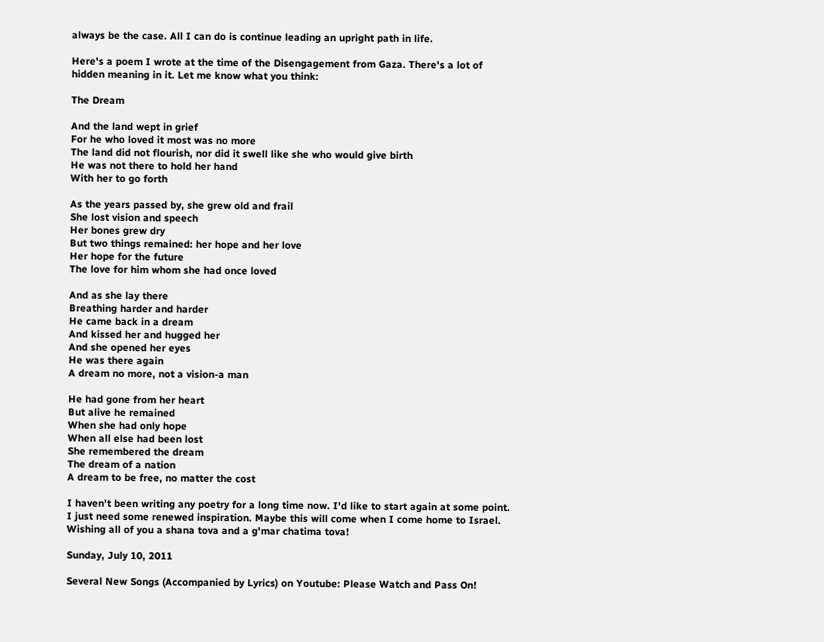always be the case. All I can do is continue leading an upright path in life.

Here's a poem I wrote at the time of the Disengagement from Gaza. There's a lot of hidden meaning in it. Let me know what you think:

The Dream

And the land wept in grief
For he who loved it most was no more
The land did not flourish, nor did it swell like she who would give birth
He was not there to hold her hand
With her to go forth

As the years passed by, she grew old and frail
She lost vision and speech
Her bones grew dry
But two things remained: her hope and her love
Her hope for the future
The love for him whom she had once loved

And as she lay there
Breathing harder and harder
He came back in a dream
And kissed her and hugged her
And she opened her eyes
He was there again
A dream no more, not a vision-a man

He had gone from her heart
But alive he remained
When she had only hope
When all else had been lost
She remembered the dream
The dream of a nation
A dream to be free, no matter the cost

I haven't been writing any poetry for a long time now. I'd like to start again at some point. I just need some renewed inspiration. Maybe this will come when I come home to Israel. Wishing all of you a shana tova and a g'mar chatima tova!

Sunday, July 10, 2011

Several New Songs (Accompanied by Lyrics) on Youtube: Please Watch and Pass On!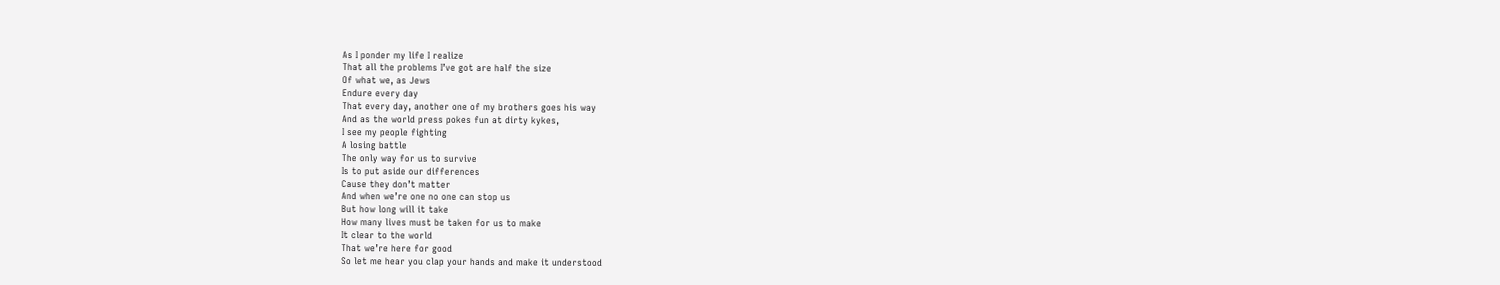As I ponder my life I realize
That all the problems I’ve got are half the size
Of what we, as Jews
Endure every day
That every day, another one of my brothers goes his way
And as the world press pokes fun at dirty kykes,
I see my people fighting
A losing battle
The only way for us to survive
Is to put aside our differences
Cause they don’t matter
And when we’re one no one can stop us
But how long will it take
How many lives must be taken for us to make
It clear to the world
That we’re here for good
So let me hear you clap your hands and make it understood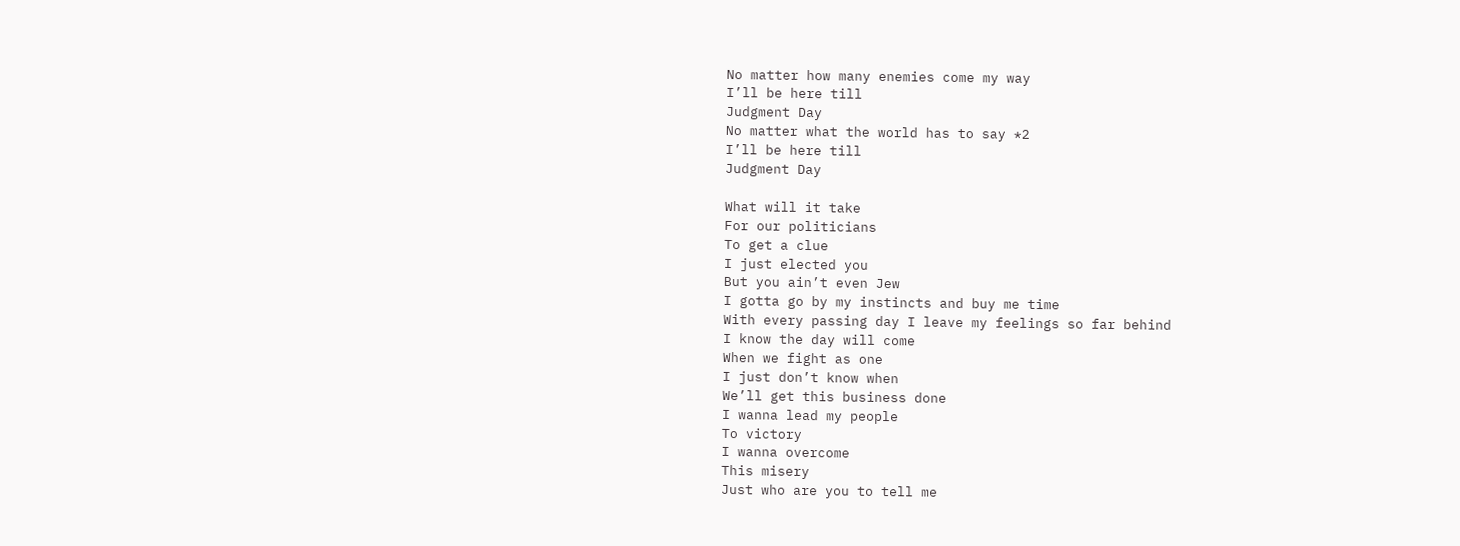No matter how many enemies come my way
I’ll be here till
Judgment Day
No matter what the world has to say *2
I’ll be here till
Judgment Day

What will it take
For our politicians
To get a clue
I just elected you
But you ain’t even Jew
I gotta go by my instincts and buy me time
With every passing day I leave my feelings so far behind
I know the day will come
When we fight as one
I just don’t know when
We’ll get this business done
I wanna lead my people
To victory
I wanna overcome
This misery
Just who are you to tell me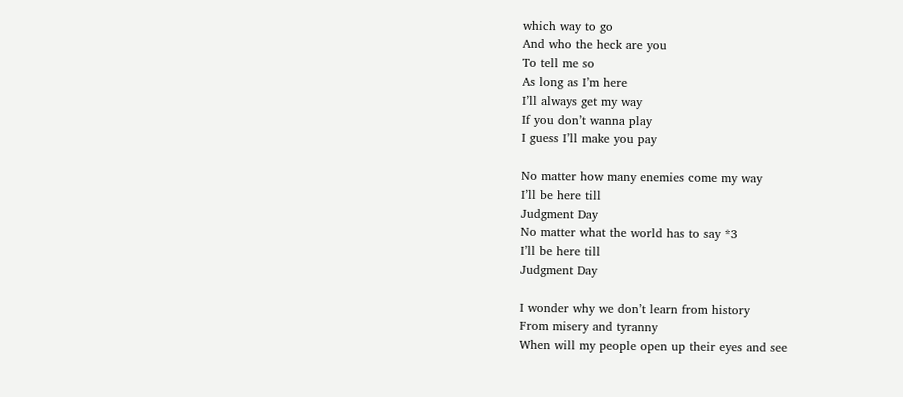which way to go
And who the heck are you
To tell me so
As long as I’m here
I’ll always get my way
If you don’t wanna play
I guess I’ll make you pay

No matter how many enemies come my way
I’ll be here till
Judgment Day
No matter what the world has to say *3
I’ll be here till
Judgment Day

I wonder why we don’t learn from history
From misery and tyranny
When will my people open up their eyes and see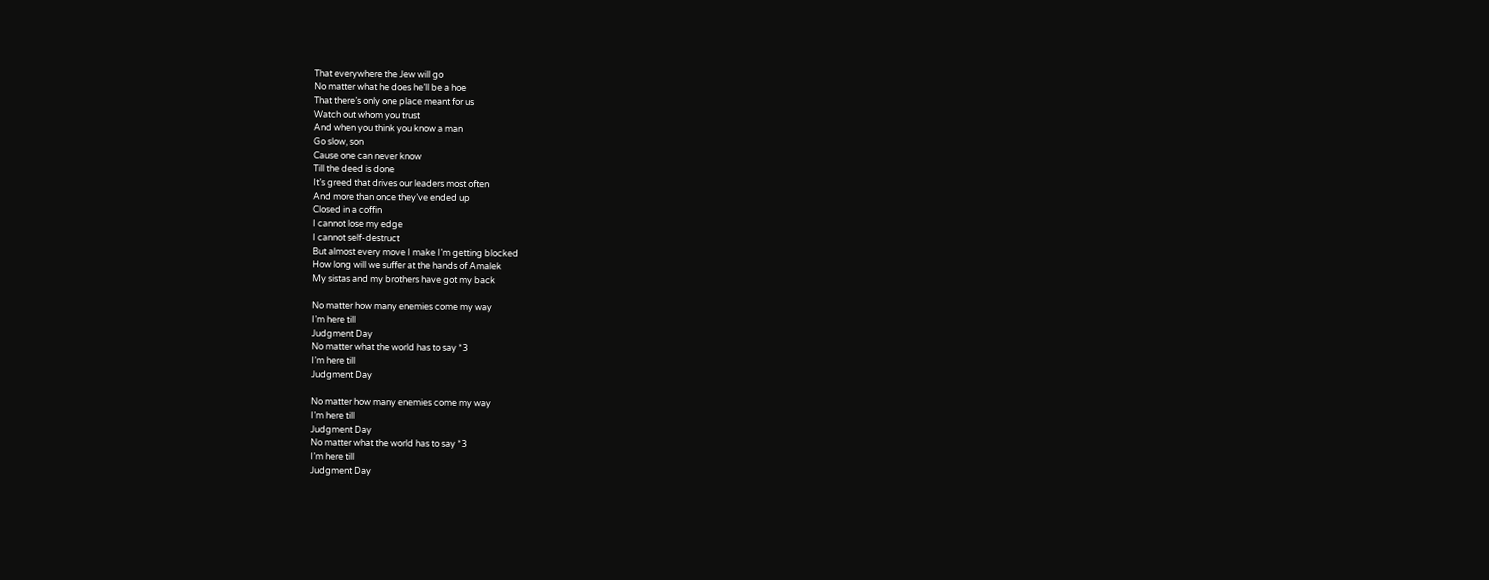That everywhere the Jew will go
No matter what he does he’ll be a hoe
That there’s only one place meant for us
Watch out whom you trust
And when you think you know a man
Go slow, son
Cause one can never know
Till the deed is done
It’s greed that drives our leaders most often
And more than once they’ve ended up
Closed in a coffin
I cannot lose my edge
I cannot self-destruct
But almost every move I make I’m getting blocked
How long will we suffer at the hands of Amalek
My sistas and my brothers have got my back

No matter how many enemies come my way
I’m here till
Judgment Day
No matter what the world has to say *3
I’m here till
Judgment Day

No matter how many enemies come my way
I’m here till
Judgment Day
No matter what the world has to say *3
I’m here till
Judgment Day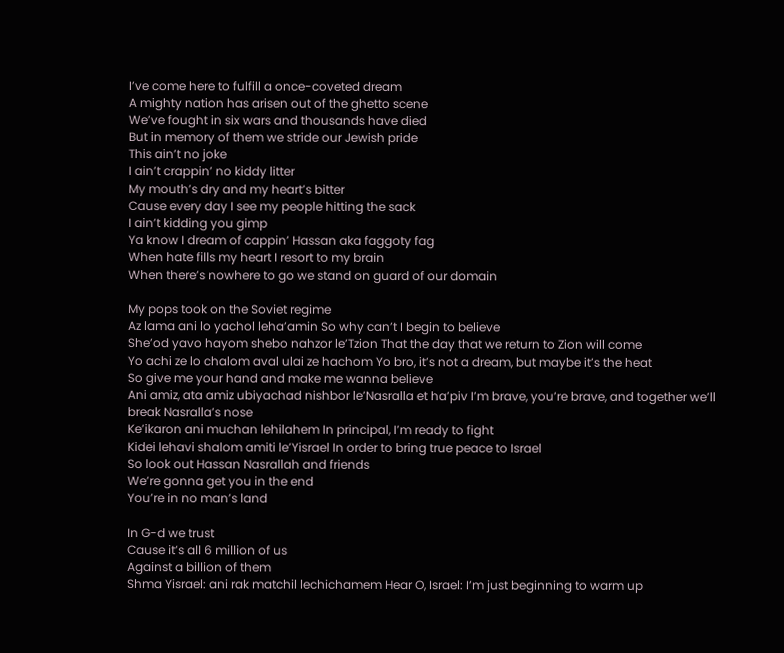I’ve come here to fulfill a once-coveted dream
A mighty nation has arisen out of the ghetto scene
We’ve fought in six wars and thousands have died
But in memory of them we stride our Jewish pride
This ain’t no joke
I ain’t crappin’ no kiddy litter
My mouth’s dry and my heart’s bitter
Cause every day I see my people hitting the sack
I ain’t kidding you gimp
Ya know I dream of cappin’ Hassan aka faggoty fag
When hate fills my heart I resort to my brain
When there’s nowhere to go we stand on guard of our domain

My pops took on the Soviet regime
Az lama ani lo yachol leha’amin So why can’t I begin to believe
She’od yavo hayom shebo nahzor le’Tzion That the day that we return to Zion will come
Yo achi ze lo chalom aval ulai ze hachom Yo bro, it’s not a dream, but maybe it’s the heat
So give me your hand and make me wanna believe
Ani amiz, ata amiz ubiyachad nishbor le’Nasralla et ha’piv I’m brave, you’re brave, and together we’ll break Nasralla’s nose
Ke’ikaron ani muchan lehilahem In principal, I’m ready to fight
Kidei lehavi shalom amiti le’Yisrael In order to bring true peace to Israel
So look out Hassan Nasrallah and friends
We’re gonna get you in the end
You’re in no man’s land

In G-d we trust
Cause it’s all 6 million of us
Against a billion of them
Shma Yisrael: ani rak matchil lechichamem Hear O, Israel: I’m just beginning to warm up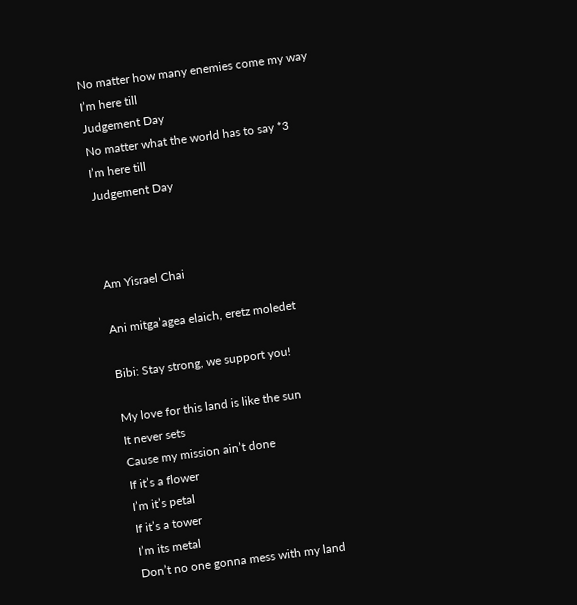No matter how many enemies come my way
I’m here till
Judgement Day
No matter what the world has to say *3
I’m here till
Judgement Day



Am Yisrael Chai

Ani mitga’agea elaich, eretz moledet

Bibi: Stay strong, we support you!

My love for this land is like the sun
It never sets
Cause my mission ain’t done
If it’s a flower
I’m it’s petal
If it’s a tower
I’m its metal
Don’t no one gonna mess with my land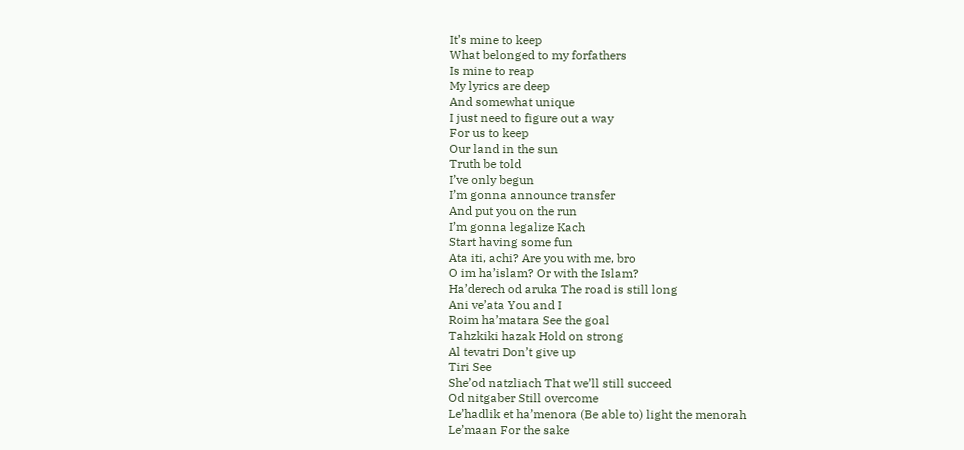It’s mine to keep
What belonged to my forfathers
Is mine to reap
My lyrics are deep
And somewhat unique
I just need to figure out a way
For us to keep
Our land in the sun
Truth be told
I’ve only begun
I’m gonna announce transfer
And put you on the run
I’m gonna legalize Kach
Start having some fun
Ata iti, achi? Are you with me, bro
O im ha’islam? Or with the Islam?
Ha’derech od aruka The road is still long
Ani ve’ata You and I
Roim ha’matara See the goal
Tahzkiki hazak Hold on strong
Al tevatri Don’t give up
Tiri See
She’od natzliach That we’ll still succeed
Od nitgaber Still overcome
Le’hadlik et ha’menora (Be able to) light the menorah
Le’maan For the sake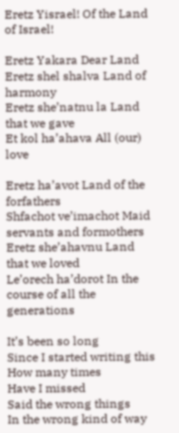Eretz Yisrael! Of the Land of Israel!

Eretz Yakara Dear Land
Eretz shel shalva Land of harmony
Eretz she’natnu la Land that we gave
Et kol ha’ahava All (our) love

Eretz ha’avot Land of the forfathers
Shfachot ve’imachot Maid servants and formothers
Eretz she’ahavnu Land that we loved
Le’orech ha’dorot In the course of all the generations

It’s been so long
Since I started writing this
How many times
Have I missed
Said the wrong things
In the wrong kind of way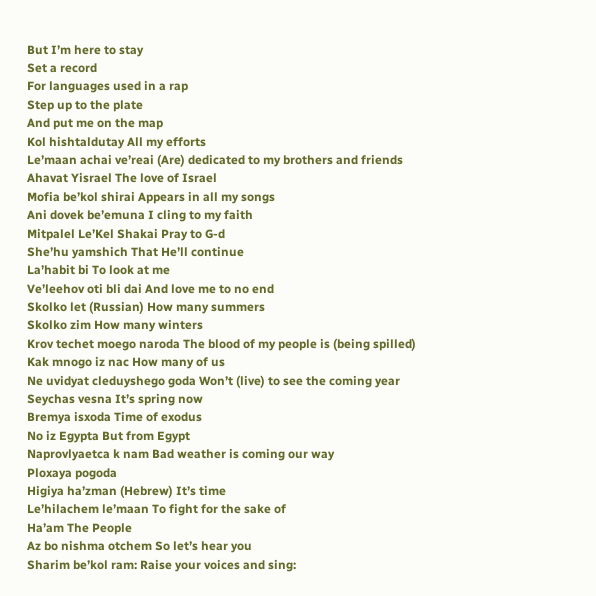But I’m here to stay
Set a record
For languages used in a rap
Step up to the plate
And put me on the map
Kol hishtaldutay All my efforts
Le’maan achai ve’reai (Are) dedicated to my brothers and friends
Ahavat Yisrael The love of Israel
Mofia be’kol shirai Appears in all my songs
Ani dovek be’emuna I cling to my faith
Mitpalel Le’Kel Shakai Pray to G-d
She’hu yamshich That He’ll continue
La’habit bi To look at me
Ve’leehov oti bli dai And love me to no end
Skolko let (Russian) How many summers
Skolko zim How many winters
Krov techet moego naroda The blood of my people is (being spilled)
Kak mnogo iz nac How many of us
Ne uvidyat cleduyshego goda Won’t (live) to see the coming year
Seychas vesna It’s spring now
Bremya isxoda Time of exodus
No iz Egypta But from Egypt
Naprovlyaetca k nam Bad weather is coming our way
Ploxaya pogoda
Higiya ha’zman (Hebrew) It’s time
Le’hilachem le’maan To fight for the sake of
Ha’am The People
Az bo nishma otchem So let’s hear you
Sharim be’kol ram: Raise your voices and sing: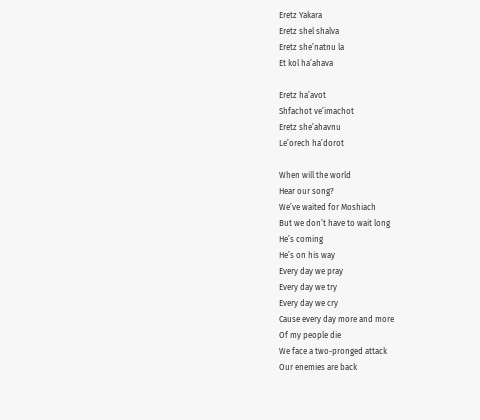Eretz Yakara
Eretz shel shalva
Eretz she’natnu la
Et kol ha’ahava

Eretz ha’avot
Shfachot ve’imachot
Eretz she’ahavnu
Le’orech ha’dorot

When will the world
Hear our song?
We’ve waited for Moshiach
But we don’t have to wait long
He’s coming
He’s on his way
Every day we pray
Every day we try
Every day we cry
Cause every day more and more
Of my people die
We face a two-pronged attack
Our enemies are back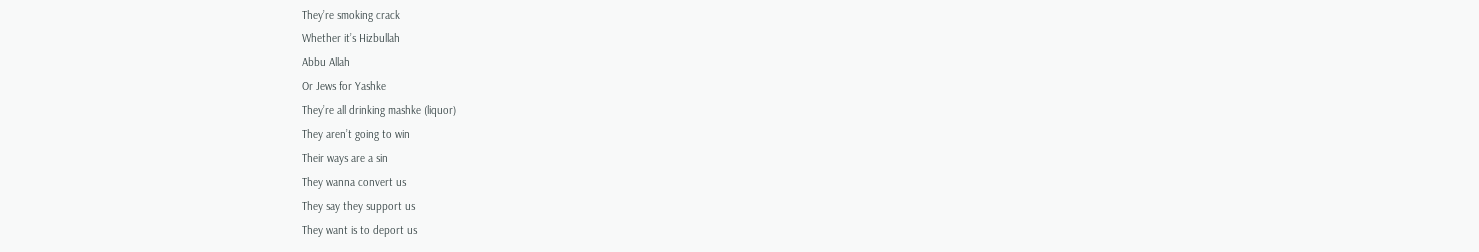They’re smoking crack
Whether it’s Hizbullah
Abbu Allah
Or Jews for Yashke
They’re all drinking mashke (liquor)
They aren’t going to win
Their ways are a sin
They wanna convert us
They say they support us
They want is to deport us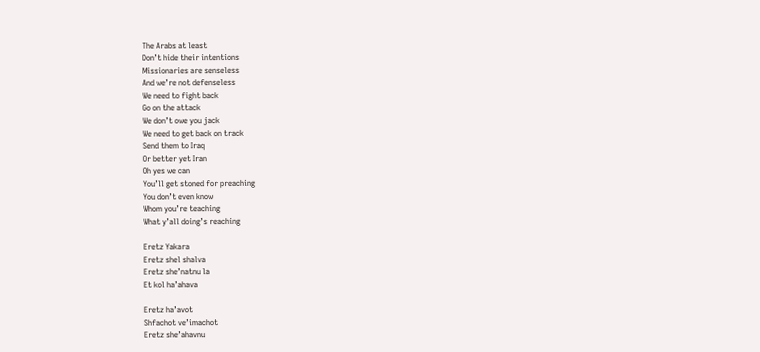The Arabs at least
Don’t hide their intentions
Missionaries are senseless
And we’re not defenseless
We need to fight back
Go on the attack
We don’t owe you jack
We need to get back on track
Send them to Iraq
Or better yet Iran
Oh yes we can
You’ll get stoned for preaching
You don’t even know
Whom you’re teaching
What y’all doing’s reaching

Eretz Yakara
Eretz shel shalva
Eretz she’natnu la
Et kol ha’ahava

Eretz ha’avot
Shfachot ve’imachot
Eretz she’ahavnu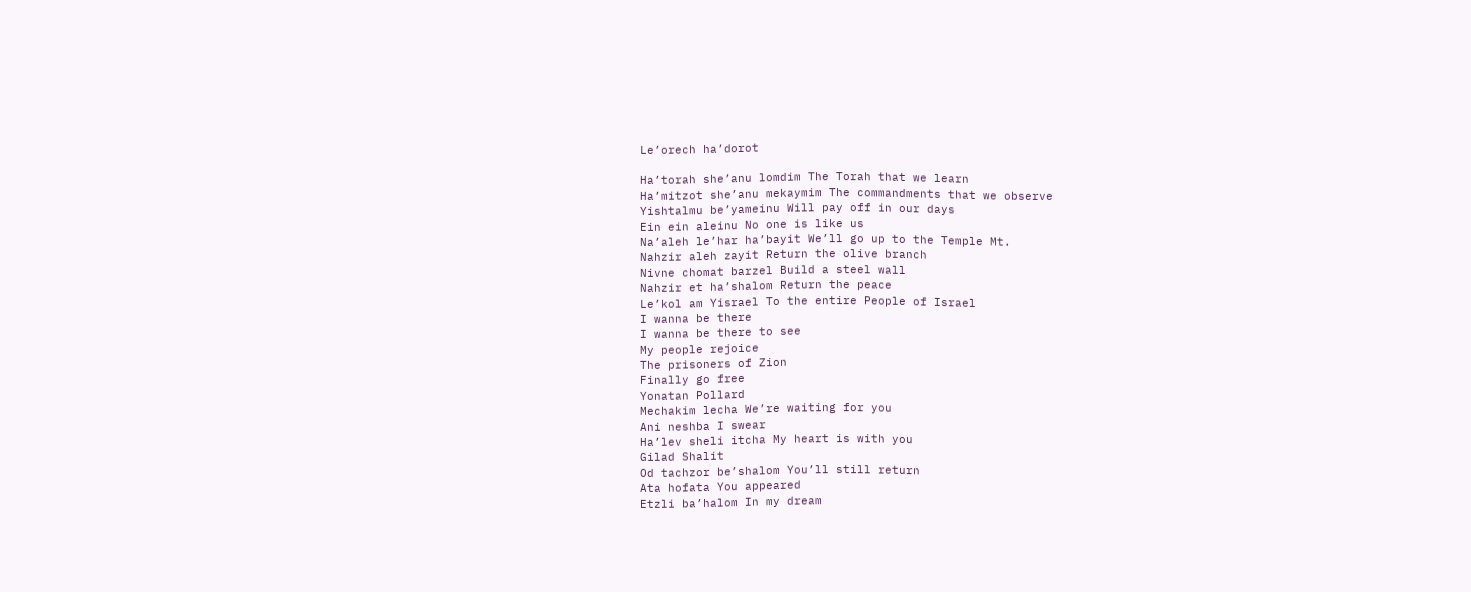Le’orech ha’dorot

Ha’torah she’anu lomdim The Torah that we learn
Ha’mitzot she’anu mekaymim The commandments that we observe
Yishtalmu be’yameinu Will pay off in our days
Ein ein aleinu No one is like us
Na’aleh le’har ha’bayit We’ll go up to the Temple Mt.
Nahzir aleh zayit Return the olive branch
Nivne chomat barzel Build a steel wall
Nahzir et ha’shalom Return the peace
Le’kol am Yisrael To the entire People of Israel
I wanna be there
I wanna be there to see
My people rejoice
The prisoners of Zion
Finally go free
Yonatan Pollard
Mechakim lecha We’re waiting for you
Ani neshba I swear
Ha’lev sheli itcha My heart is with you
Gilad Shalit
Od tachzor be’shalom You’ll still return
Ata hofata You appeared
Etzli ba’halom In my dream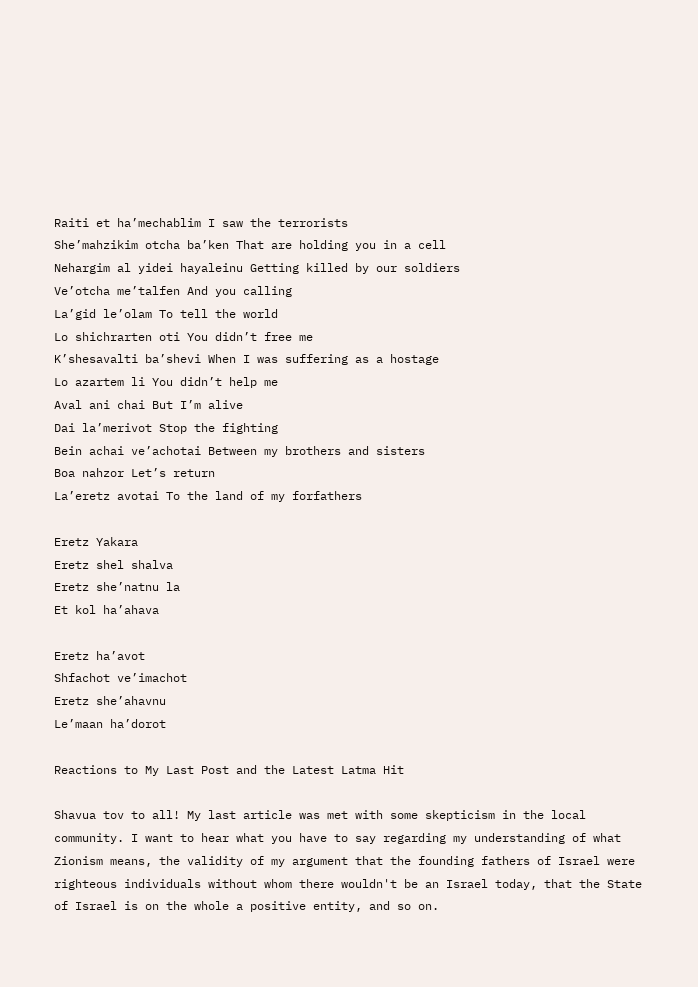Raiti et ha’mechablim I saw the terrorists
She’mahzikim otcha ba’ken That are holding you in a cell
Nehargim al yidei hayaleinu Getting killed by our soldiers
Ve’otcha me’talfen And you calling
La’gid le’olam To tell the world
Lo shichrarten oti You didn’t free me
K’shesavalti ba’shevi When I was suffering as a hostage
Lo azartem li You didn’t help me
Aval ani chai But I’m alive
Dai la’merivot Stop the fighting
Bein achai ve’achotai Between my brothers and sisters
Boa nahzor Let’s return
La’eretz avotai To the land of my forfathers

Eretz Yakara
Eretz shel shalva
Eretz she’natnu la
Et kol ha’ahava

Eretz ha’avot
Shfachot ve’imachot
Eretz she’ahavnu
Le’maan ha’dorot

Reactions to My Last Post and the Latest Latma Hit

Shavua tov to all! My last article was met with some skepticism in the local community. I want to hear what you have to say regarding my understanding of what Zionism means, the validity of my argument that the founding fathers of Israel were righteous individuals without whom there wouldn't be an Israel today, that the State of Israel is on the whole a positive entity, and so on.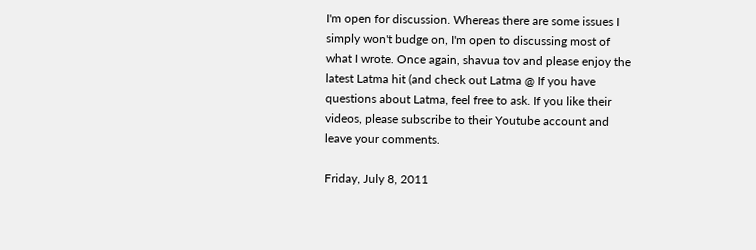I'm open for discussion. Whereas there are some issues I simply won't budge on, I'm open to discussing most of what I wrote. Once again, shavua tov and please enjoy the latest Latma hit (and check out Latma @ If you have questions about Latma, feel free to ask. If you like their videos, please subscribe to their Youtube account and leave your comments.

Friday, July 8, 2011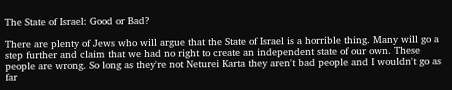The State of Israel: Good or Bad?

There are plenty of Jews who will argue that the State of Israel is a horrible thing. Many will go a step further and claim that we had no right to create an independent state of our own. These people are wrong. So long as they're not Neturei Karta they aren't bad people and I wouldn't go as far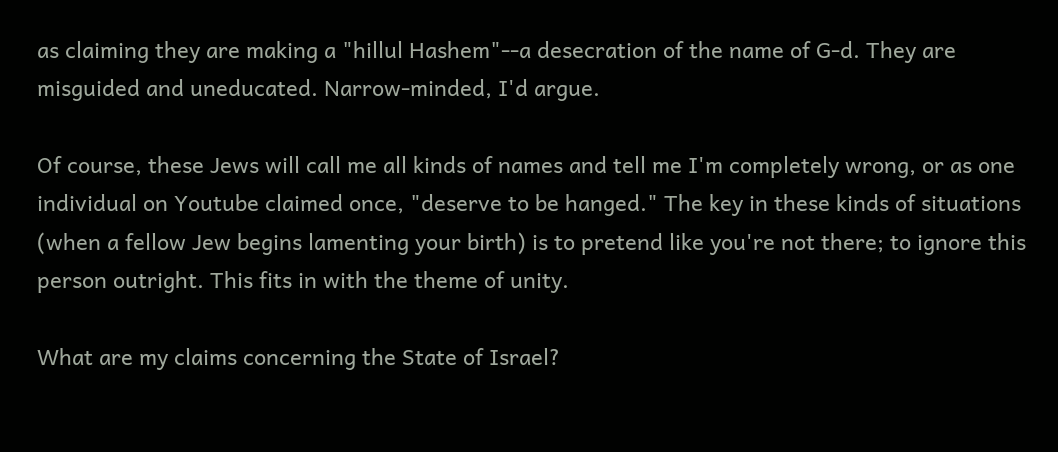as claiming they are making a "hillul Hashem"--a desecration of the name of G-d. They are misguided and uneducated. Narrow-minded, I'd argue.

Of course, these Jews will call me all kinds of names and tell me I'm completely wrong, or as one individual on Youtube claimed once, "deserve to be hanged." The key in these kinds of situations (when a fellow Jew begins lamenting your birth) is to pretend like you're not there; to ignore this person outright. This fits in with the theme of unity.

What are my claims concerning the State of Israel?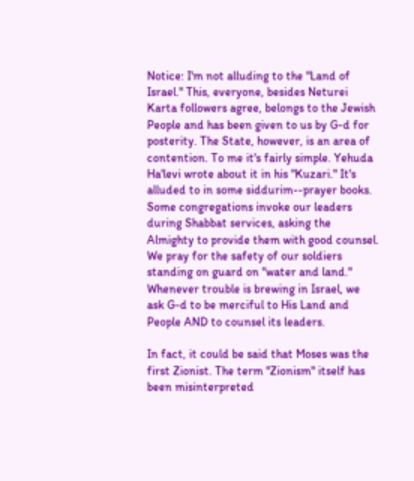Notice: I'm not alluding to the "Land of Israel." This, everyone, besides Neturei Karta followers agree, belongs to the Jewish People and has been given to us by G-d for posterity. The State, however, is an area of contention. To me it's fairly simple. Yehuda Ha'levi wrote about it in his "Kuzari." It's alluded to in some siddurim--prayer books. Some congregations invoke our leaders during Shabbat services, asking the Almighty to provide them with good counsel. We pray for the safety of our soldiers standing on guard on "water and land." Whenever trouble is brewing in Israel, we ask G-d to be merciful to His Land and People AND to counsel its leaders.

In fact, it could be said that Moses was the first Zionist. The term "Zionism" itself has been misinterpreted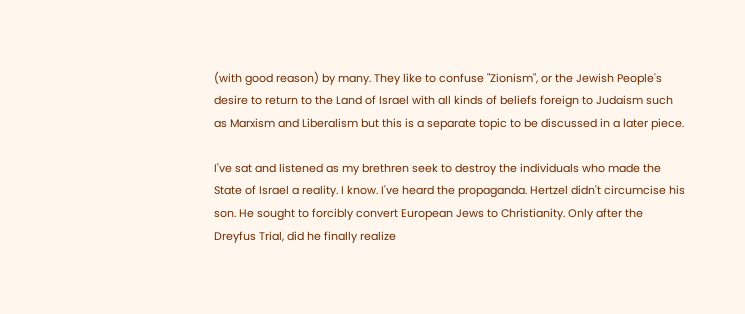(with good reason) by many. They like to confuse "Zionism", or the Jewish People's desire to return to the Land of Israel with all kinds of beliefs foreign to Judaism such as Marxism and Liberalism but this is a separate topic to be discussed in a later piece.

I've sat and listened as my brethren seek to destroy the individuals who made the State of Israel a reality. I know. I've heard the propaganda. Hertzel didn't circumcise his son. He sought to forcibly convert European Jews to Christianity. Only after the Dreyfus Trial, did he finally realize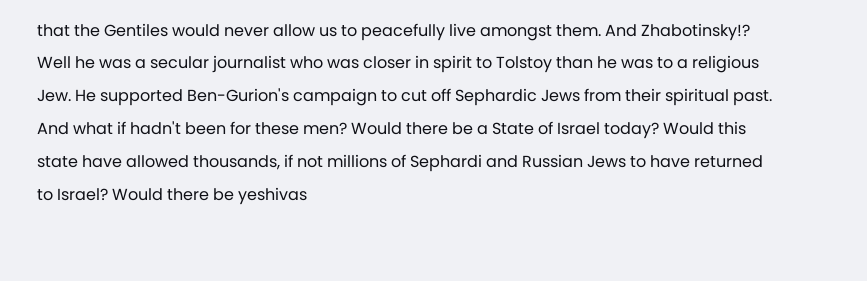that the Gentiles would never allow us to peacefully live amongst them. And Zhabotinsky!? Well he was a secular journalist who was closer in spirit to Tolstoy than he was to a religious Jew. He supported Ben-Gurion's campaign to cut off Sephardic Jews from their spiritual past. And what if hadn't been for these men? Would there be a State of Israel today? Would this state have allowed thousands, if not millions of Sephardi and Russian Jews to have returned to Israel? Would there be yeshivas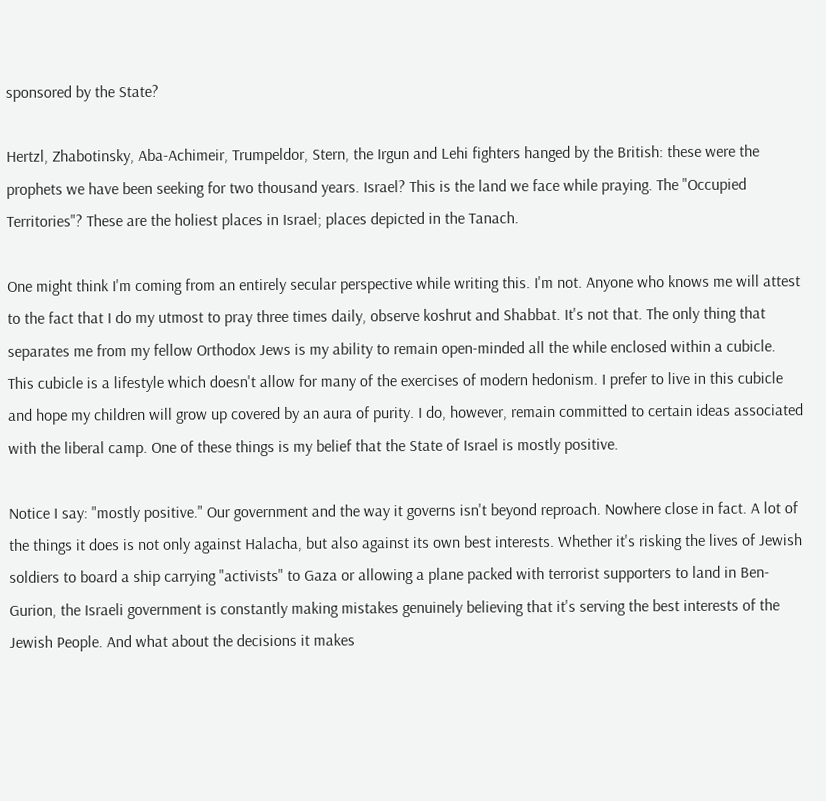sponsored by the State?

Hertzl, Zhabotinsky, Aba-Achimeir, Trumpeldor, Stern, the Irgun and Lehi fighters hanged by the British: these were the prophets we have been seeking for two thousand years. Israel? This is the land we face while praying. The "Occupied Territories"? These are the holiest places in Israel; places depicted in the Tanach.

One might think I'm coming from an entirely secular perspective while writing this. I'm not. Anyone who knows me will attest to the fact that I do my utmost to pray three times daily, observe koshrut and Shabbat. It's not that. The only thing that separates me from my fellow Orthodox Jews is my ability to remain open-minded all the while enclosed within a cubicle. This cubicle is a lifestyle which doesn't allow for many of the exercises of modern hedonism. I prefer to live in this cubicle and hope my children will grow up covered by an aura of purity. I do, however, remain committed to certain ideas associated with the liberal camp. One of these things is my belief that the State of Israel is mostly positive.

Notice I say: "mostly positive." Our government and the way it governs isn't beyond reproach. Nowhere close in fact. A lot of the things it does is not only against Halacha, but also against its own best interests. Whether it's risking the lives of Jewish soldiers to board a ship carrying "activists" to Gaza or allowing a plane packed with terrorist supporters to land in Ben-Gurion, the Israeli government is constantly making mistakes genuinely believing that it's serving the best interests of the Jewish People. And what about the decisions it makes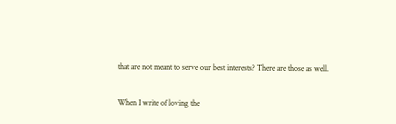that are not meant to serve our best interests? There are those as well.

When I write of loving the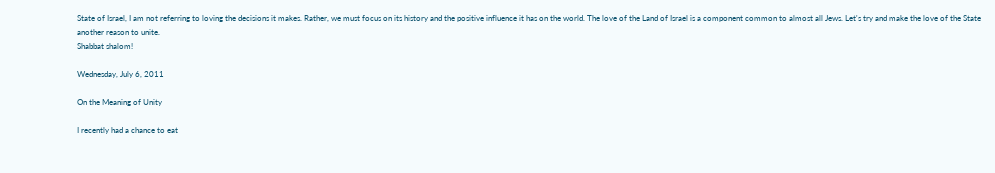State of Israel, I am not referring to loving the decisions it makes. Rather, we must focus on its history and the positive influence it has on the world. The love of the Land of Israel is a component common to almost all Jews. Let's try and make the love of the State another reason to unite.
Shabbat shalom!

Wednesday, July 6, 2011

On the Meaning of Unity

I recently had a chance to eat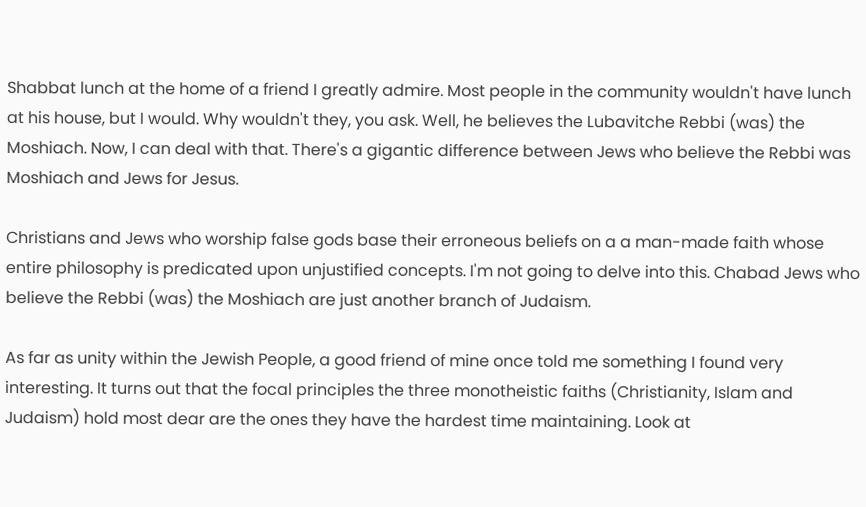Shabbat lunch at the home of a friend I greatly admire. Most people in the community wouldn't have lunch at his house, but I would. Why wouldn't they, you ask. Well, he believes the Lubavitche Rebbi (was) the Moshiach. Now, I can deal with that. There's a gigantic difference between Jews who believe the Rebbi was Moshiach and Jews for Jesus.

Christians and Jews who worship false gods base their erroneous beliefs on a a man-made faith whose entire philosophy is predicated upon unjustified concepts. I'm not going to delve into this. Chabad Jews who believe the Rebbi (was) the Moshiach are just another branch of Judaism.

As far as unity within the Jewish People, a good friend of mine once told me something I found very interesting. It turns out that the focal principles the three monotheistic faiths (Christianity, Islam and Judaism) hold most dear are the ones they have the hardest time maintaining. Look at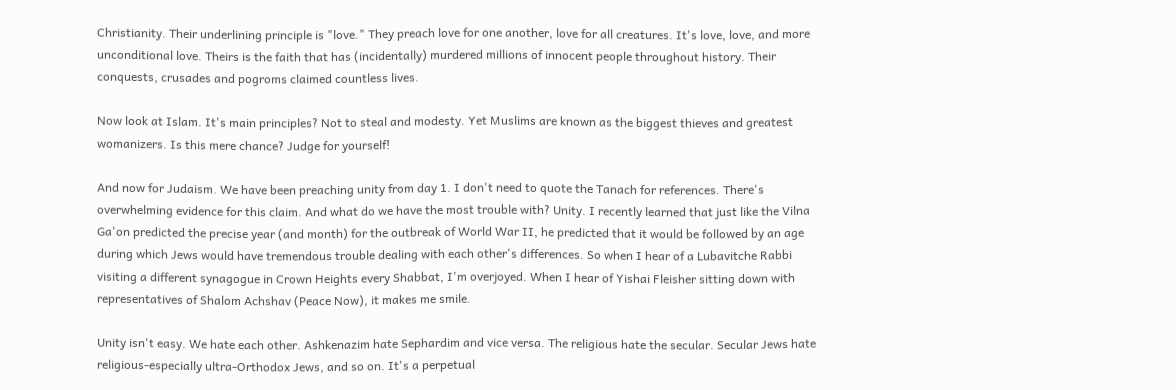Christianity. Their underlining principle is "love." They preach love for one another, love for all creatures. It's love, love, and more unconditional love. Theirs is the faith that has (incidentally) murdered millions of innocent people throughout history. Their conquests, crusades and pogroms claimed countless lives.

Now look at Islam. It's main principles? Not to steal and modesty. Yet Muslims are known as the biggest thieves and greatest womanizers. Is this mere chance? Judge for yourself!

And now for Judaism. We have been preaching unity from day 1. I don't need to quote the Tanach for references. There's overwhelming evidence for this claim. And what do we have the most trouble with? Unity. I recently learned that just like the Vilna Ga'on predicted the precise year (and month) for the outbreak of World War II, he predicted that it would be followed by an age during which Jews would have tremendous trouble dealing with each other's differences. So when I hear of a Lubavitche Rabbi visiting a different synagogue in Crown Heights every Shabbat, I'm overjoyed. When I hear of Yishai Fleisher sitting down with representatives of Shalom Achshav (Peace Now), it makes me smile.

Unity isn't easy. We hate each other. Ashkenazim hate Sephardim and vice versa. The religious hate the secular. Secular Jews hate religious-especially ultra-Orthodox Jews, and so on. It's a perpetual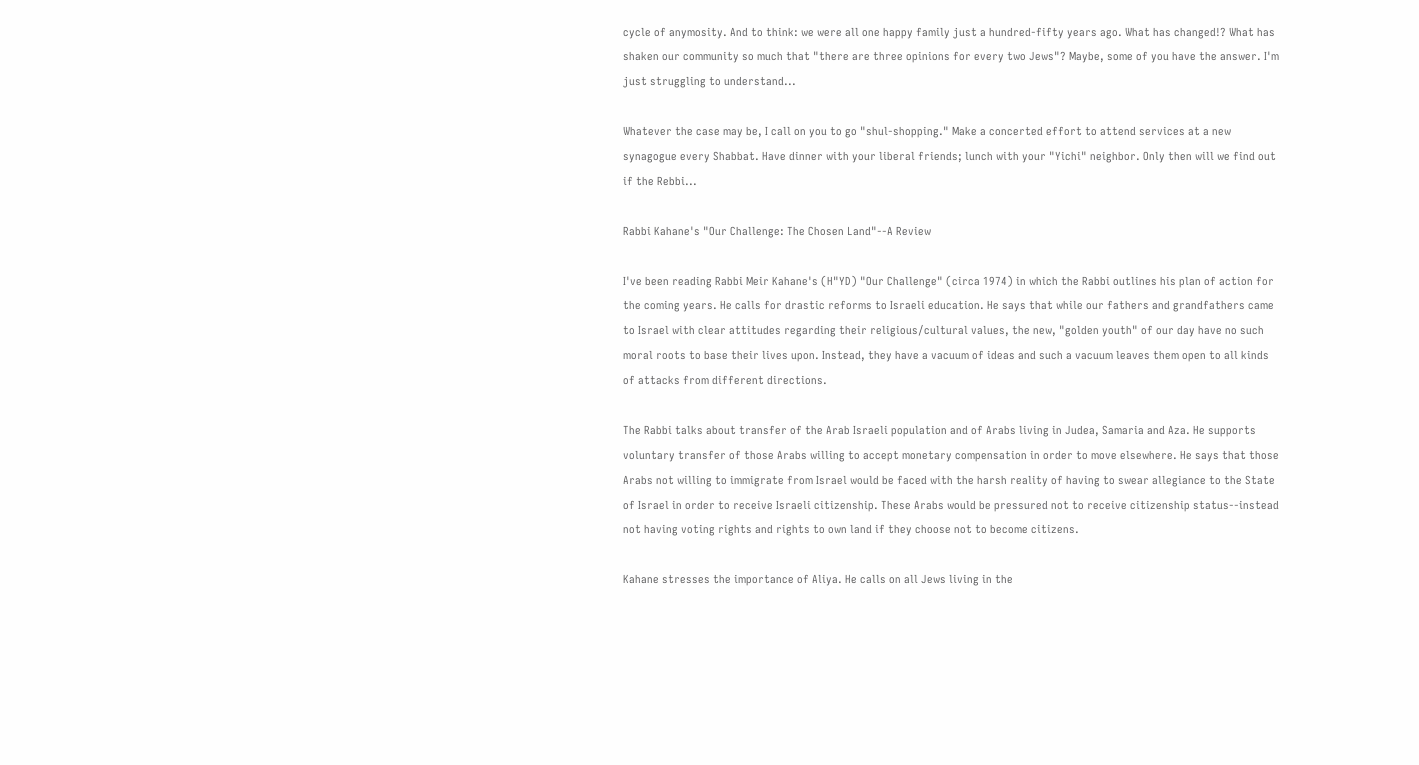cycle of anymosity. And to think: we were all one happy family just a hundred-fifty years ago. What has changed!? What has shaken our community so much that "there are three opinions for every two Jews"? Maybe, some of you have the answer. I'm just struggling to understand...

Whatever the case may be, I call on you to go "shul-shopping." Make a concerted effort to attend services at a new synagogue every Shabbat. Have dinner with your liberal friends; lunch with your "Yichi" neighbor. Only then will we find out if the Rebbi...

Rabbi Kahane's "Our Challenge: The Chosen Land"--A Review

I've been reading Rabbi Meir Kahane's (H"YD) "Our Challenge" (circa 1974) in which the Rabbi outlines his plan of action for the coming years. He calls for drastic reforms to Israeli education. He says that while our fathers and grandfathers came to Israel with clear attitudes regarding their religious/cultural values, the new, "golden youth" of our day have no such moral roots to base their lives upon. Instead, they have a vacuum of ideas and such a vacuum leaves them open to all kinds of attacks from different directions.

The Rabbi talks about transfer of the Arab Israeli population and of Arabs living in Judea, Samaria and Aza. He supports voluntary transfer of those Arabs willing to accept monetary compensation in order to move elsewhere. He says that those Arabs not willing to immigrate from Israel would be faced with the harsh reality of having to swear allegiance to the State of Israel in order to receive Israeli citizenship. These Arabs would be pressured not to receive citizenship status--instead not having voting rights and rights to own land if they choose not to become citizens.

Kahane stresses the importance of Aliya. He calls on all Jews living in the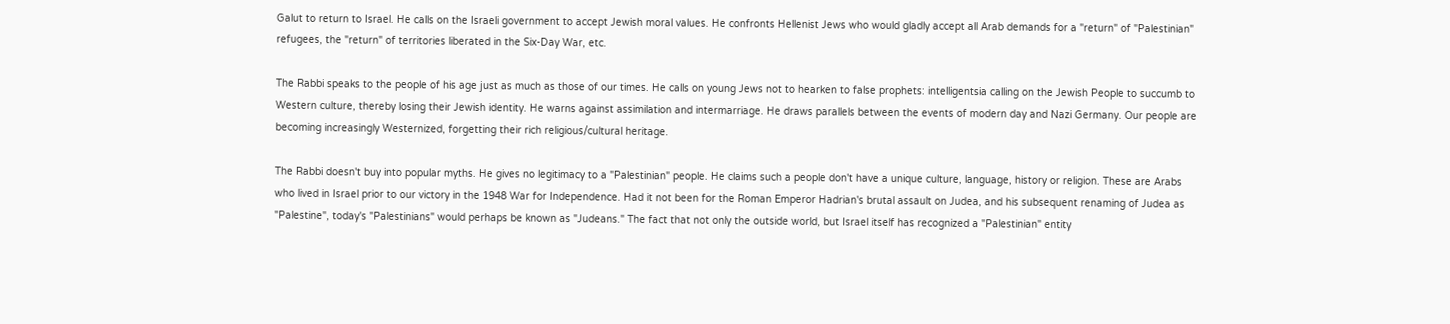Galut to return to Israel. He calls on the Israeli government to accept Jewish moral values. He confronts Hellenist Jews who would gladly accept all Arab demands for a "return" of "Palestinian" refugees, the "return" of territories liberated in the Six-Day War, etc.

The Rabbi speaks to the people of his age just as much as those of our times. He calls on young Jews not to hearken to false prophets: intelligentsia calling on the Jewish People to succumb to Western culture, thereby losing their Jewish identity. He warns against assimilation and intermarriage. He draws parallels between the events of modern day and Nazi Germany. Our people are becoming increasingly Westernized, forgetting their rich religious/cultural heritage.

The Rabbi doesn't buy into popular myths. He gives no legitimacy to a "Palestinian" people. He claims such a people don't have a unique culture, language, history or religion. These are Arabs who lived in Israel prior to our victory in the 1948 War for Independence. Had it not been for the Roman Emperor Hadrian's brutal assault on Judea, and his subsequent renaming of Judea as "Palestine", today's "Palestinians" would perhaps be known as "Judeans." The fact that not only the outside world, but Israel itself has recognized a "Palestinian" entity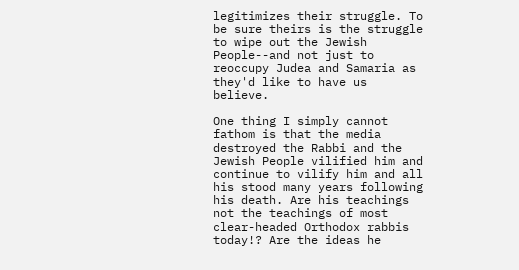legitimizes their struggle. To be sure theirs is the struggle to wipe out the Jewish People--and not just to reoccupy Judea and Samaria as they'd like to have us believe.

One thing I simply cannot fathom is that the media destroyed the Rabbi and the Jewish People vilified him and continue to vilify him and all his stood many years following his death. Are his teachings not the teachings of most clear-headed Orthodox rabbis today!? Are the ideas he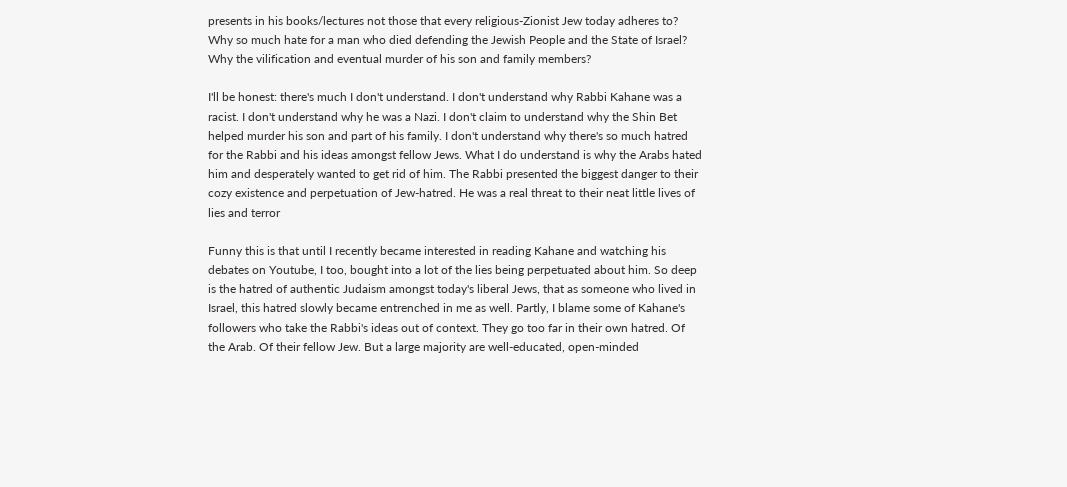presents in his books/lectures not those that every religious-Zionist Jew today adheres to? Why so much hate for a man who died defending the Jewish People and the State of Israel? Why the vilification and eventual murder of his son and family members?

I'll be honest: there's much I don't understand. I don't understand why Rabbi Kahane was a racist. I don't understand why he was a Nazi. I don't claim to understand why the Shin Bet helped murder his son and part of his family. I don't understand why there's so much hatred for the Rabbi and his ideas amongst fellow Jews. What I do understand is why the Arabs hated him and desperately wanted to get rid of him. The Rabbi presented the biggest danger to their cozy existence and perpetuation of Jew-hatred. He was a real threat to their neat little lives of lies and terror

Funny this is that until I recently became interested in reading Kahane and watching his debates on Youtube, I too, bought into a lot of the lies being perpetuated about him. So deep is the hatred of authentic Judaism amongst today's liberal Jews, that as someone who lived in Israel, this hatred slowly became entrenched in me as well. Partly, I blame some of Kahane's followers who take the Rabbi's ideas out of context. They go too far in their own hatred. Of the Arab. Of their fellow Jew. But a large majority are well-educated, open-minded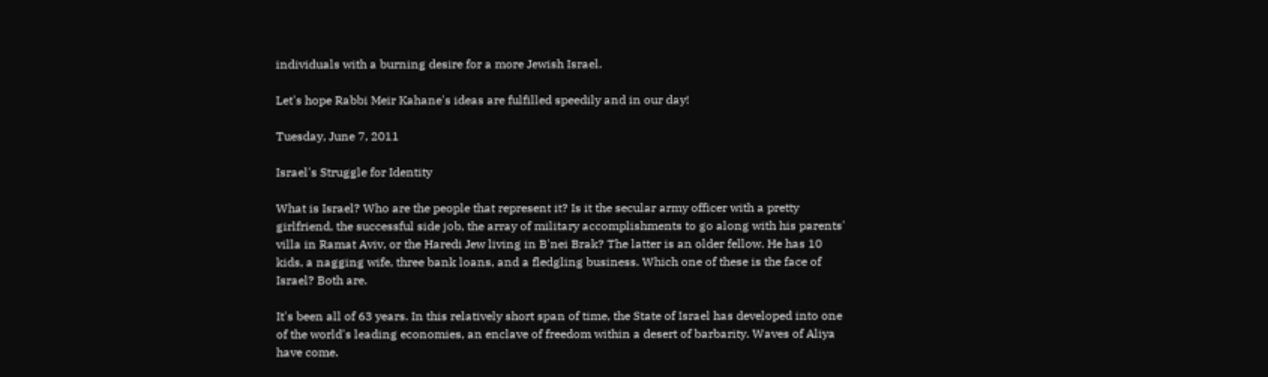individuals with a burning desire for a more Jewish Israel.

Let's hope Rabbi Meir Kahane's ideas are fulfilled speedily and in our day!

Tuesday, June 7, 2011

Israel's Struggle for Identity

What is Israel? Who are the people that represent it? Is it the secular army officer with a pretty girlfriend, the successful side job, the array of military accomplishments to go along with his parents' villa in Ramat Aviv, or the Haredi Jew living in B'nei Brak? The latter is an older fellow. He has 10 kids, a nagging wife, three bank loans, and a fledgling business. Which one of these is the face of Israel? Both are.

It's been all of 63 years. In this relatively short span of time, the State of Israel has developed into one of the world's leading economies, an enclave of freedom within a desert of barbarity. Waves of Aliya have come.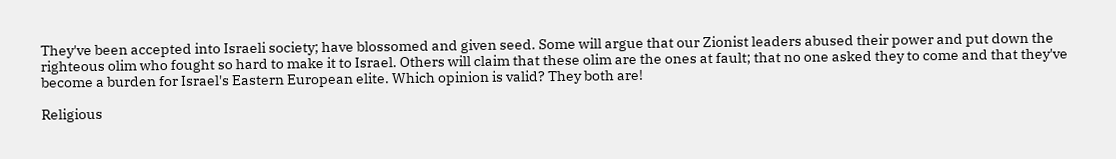They've been accepted into Israeli society; have blossomed and given seed. Some will argue that our Zionist leaders abused their power and put down the righteous olim who fought so hard to make it to Israel. Others will claim that these olim are the ones at fault; that no one asked they to come and that they've become a burden for Israel's Eastern European elite. Which opinion is valid? They both are!

Religious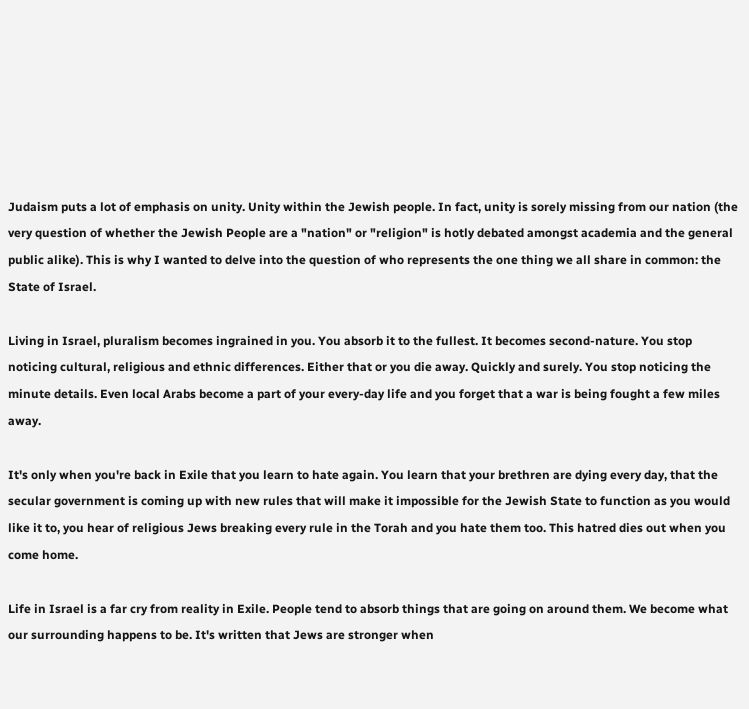Judaism puts a lot of emphasis on unity. Unity within the Jewish people. In fact, unity is sorely missing from our nation (the very question of whether the Jewish People are a "nation" or "religion" is hotly debated amongst academia and the general public alike). This is why I wanted to delve into the question of who represents the one thing we all share in common: the State of Israel.

Living in Israel, pluralism becomes ingrained in you. You absorb it to the fullest. It becomes second-nature. You stop noticing cultural, religious and ethnic differences. Either that or you die away. Quickly and surely. You stop noticing the minute details. Even local Arabs become a part of your every-day life and you forget that a war is being fought a few miles away.

It's only when you're back in Exile that you learn to hate again. You learn that your brethren are dying every day, that the secular government is coming up with new rules that will make it impossible for the Jewish State to function as you would like it to, you hear of religious Jews breaking every rule in the Torah and you hate them too. This hatred dies out when you come home.

Life in Israel is a far cry from reality in Exile. People tend to absorb things that are going on around them. We become what our surrounding happens to be. It's written that Jews are stronger when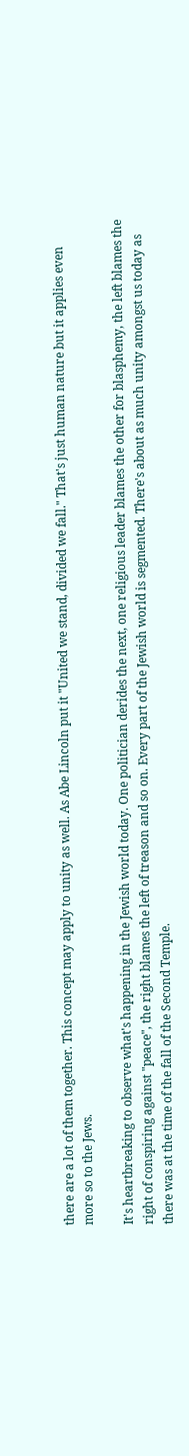there are a lot of them together. This concept may apply to unity as well. As Abe Lincoln put it "United we stand, divided we fall." That's just human nature but it applies even more so to the Jews.

It's heartbreaking to observe what's happening in the Jewish world today. One politician derides the next, one religious leader blames the other for blasphemy, the left blames the right of conspiring against "peace", the right blames the left of treason and so on. Every part of the Jewish world is segmented. There's about as much unity amongst us today as there was at the time of the fall of the Second Temple.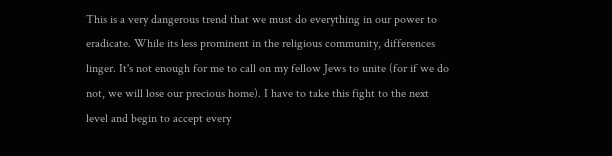This is a very dangerous trend that we must do everything in our power to eradicate. While its less prominent in the religious community, differences linger. It's not enough for me to call on my fellow Jews to unite (for if we do not, we will lose our precious home). I have to take this fight to the next level and begin to accept every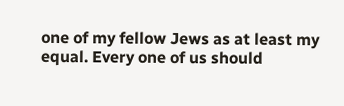one of my fellow Jews as at least my equal. Every one of us should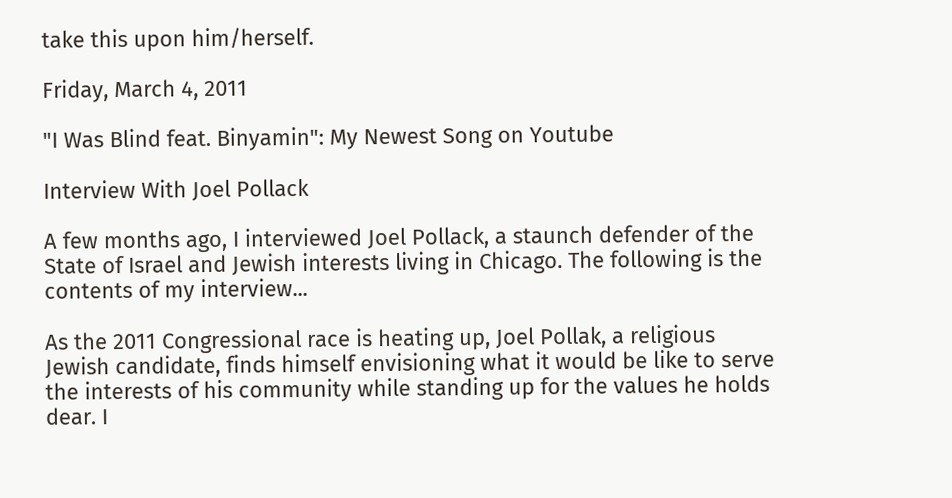take this upon him/herself.

Friday, March 4, 2011

"I Was Blind feat. Binyamin": My Newest Song on Youtube

Interview With Joel Pollack

A few months ago, I interviewed Joel Pollack, a staunch defender of the State of Israel and Jewish interests living in Chicago. The following is the contents of my interview...

As the 2011 Congressional race is heating up, Joel Pollak, a religious Jewish candidate, finds himself envisioning what it would be like to serve the interests of his community while standing up for the values he holds dear. I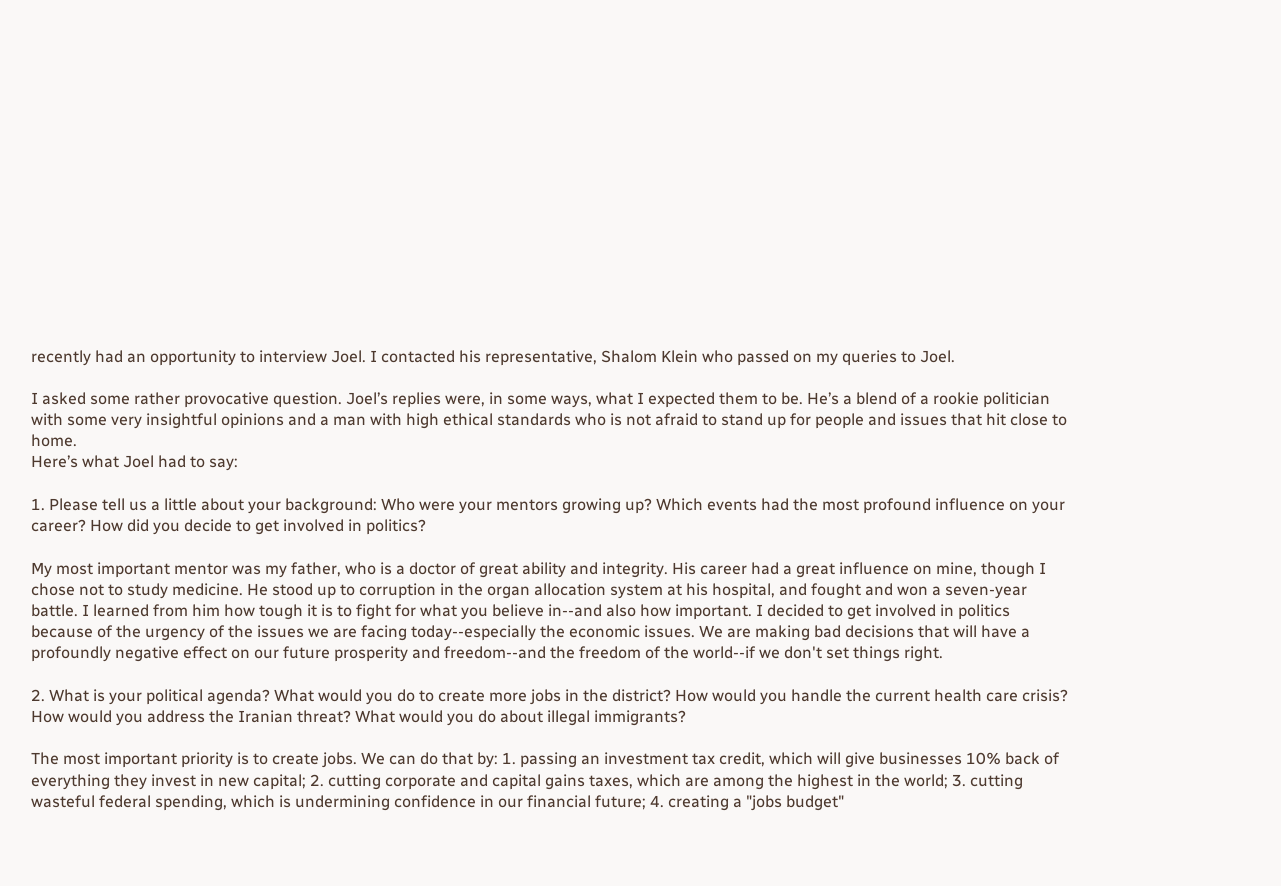recently had an opportunity to interview Joel. I contacted his representative, Shalom Klein who passed on my queries to Joel.

I asked some rather provocative question. Joel’s replies were, in some ways, what I expected them to be. He’s a blend of a rookie politician with some very insightful opinions and a man with high ethical standards who is not afraid to stand up for people and issues that hit close to home.
Here’s what Joel had to say:

1. Please tell us a little about your background: Who were your mentors growing up? Which events had the most profound influence on your career? How did you decide to get involved in politics?

My most important mentor was my father, who is a doctor of great ability and integrity. His career had a great influence on mine, though I chose not to study medicine. He stood up to corruption in the organ allocation system at his hospital, and fought and won a seven-year battle. I learned from him how tough it is to fight for what you believe in--and also how important. I decided to get involved in politics because of the urgency of the issues we are facing today--especially the economic issues. We are making bad decisions that will have a profoundly negative effect on our future prosperity and freedom--and the freedom of the world--if we don't set things right.

2. What is your political agenda? What would you do to create more jobs in the district? How would you handle the current health care crisis? How would you address the Iranian threat? What would you do about illegal immigrants?

The most important priority is to create jobs. We can do that by: 1. passing an investment tax credit, which will give businesses 10% back of everything they invest in new capital; 2. cutting corporate and capital gains taxes, which are among the highest in the world; 3. cutting wasteful federal spending, which is undermining confidence in our financial future; 4. creating a "jobs budget"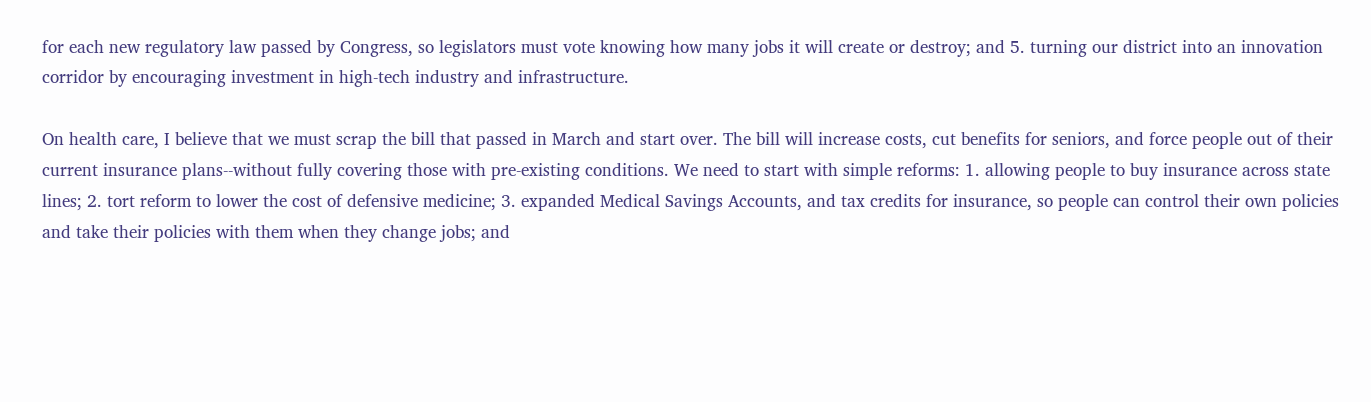for each new regulatory law passed by Congress, so legislators must vote knowing how many jobs it will create or destroy; and 5. turning our district into an innovation corridor by encouraging investment in high-tech industry and infrastructure.

On health care, I believe that we must scrap the bill that passed in March and start over. The bill will increase costs, cut benefits for seniors, and force people out of their current insurance plans--without fully covering those with pre-existing conditions. We need to start with simple reforms: 1. allowing people to buy insurance across state lines; 2. tort reform to lower the cost of defensive medicine; 3. expanded Medical Savings Accounts, and tax credits for insurance, so people can control their own policies and take their policies with them when they change jobs; and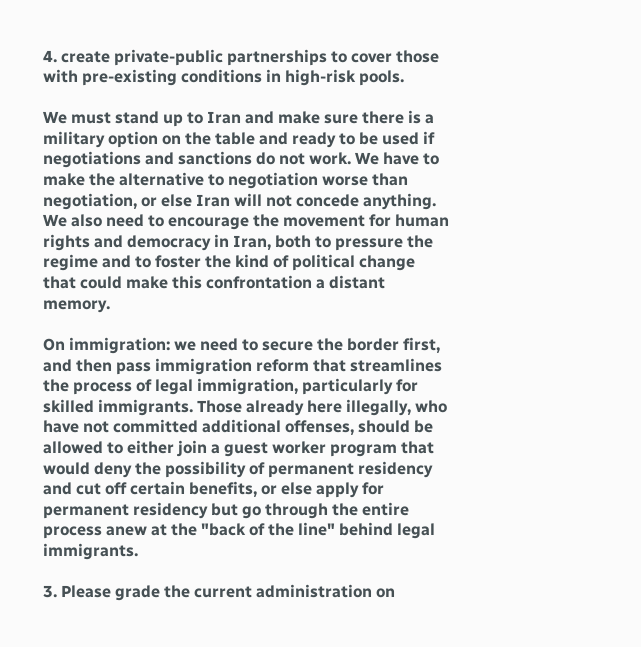4. create private-public partnerships to cover those with pre-existing conditions in high-risk pools.

We must stand up to Iran and make sure there is a military option on the table and ready to be used if negotiations and sanctions do not work. We have to make the alternative to negotiation worse than negotiation, or else Iran will not concede anything. We also need to encourage the movement for human rights and democracy in Iran, both to pressure the regime and to foster the kind of political change that could make this confrontation a distant memory.

On immigration: we need to secure the border first, and then pass immigration reform that streamlines the process of legal immigration, particularly for skilled immigrants. Those already here illegally, who have not committed additional offenses, should be allowed to either join a guest worker program that would deny the possibility of permanent residency and cut off certain benefits, or else apply for permanent residency but go through the entire process anew at the "back of the line" behind legal immigrants.

3. Please grade the current administration on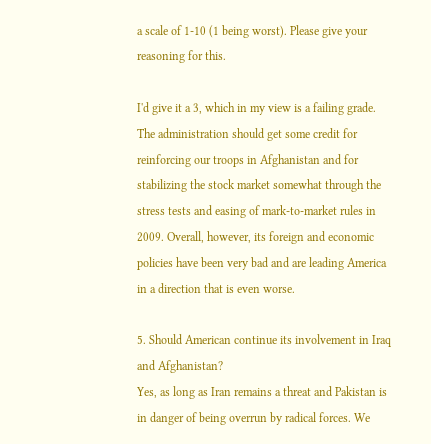a scale of 1-10 (1 being worst). Please give your reasoning for this.

I'd give it a 3, which in my view is a failing grade. The administration should get some credit for reinforcing our troops in Afghanistan and for stabilizing the stock market somewhat through the stress tests and easing of mark-to-market rules in 2009. Overall, however, its foreign and economic policies have been very bad and are leading America in a direction that is even worse.

5. Should American continue its involvement in Iraq and Afghanistan?
Yes, as long as Iran remains a threat and Pakistan is in danger of being overrun by radical forces. We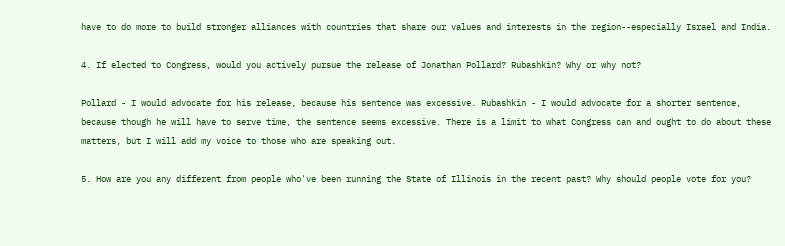have to do more to build stronger alliances with countries that share our values and interests in the region--especially Israel and India.

4. If elected to Congress, would you actively pursue the release of Jonathan Pollard? Rubashkin? Why or why not?

Pollard - I would advocate for his release, because his sentence was excessive. Rubashkin - I would advocate for a shorter sentence, because though he will have to serve time, the sentence seems excessive. There is a limit to what Congress can and ought to do about these matters, but I will add my voice to those who are speaking out.

5. How are you any different from people who've been running the State of Illinois in the recent past? Why should people vote for you?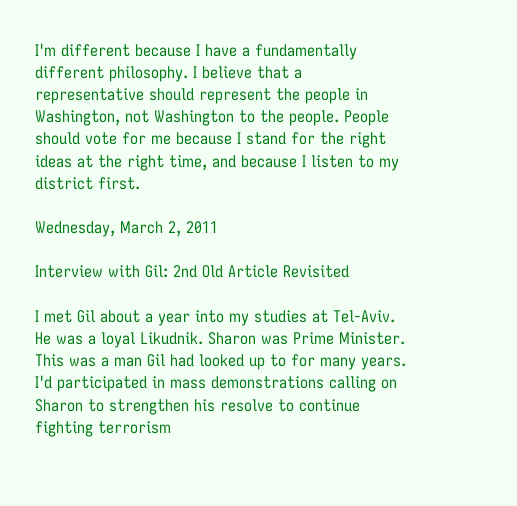I'm different because I have a fundamentally different philosophy. I believe that a representative should represent the people in Washington, not Washington to the people. People should vote for me because I stand for the right ideas at the right time, and because I listen to my district first.

Wednesday, March 2, 2011

Interview with Gil: 2nd Old Article Revisited

I met Gil about a year into my studies at Tel-Aviv. He was a loyal Likudnik. Sharon was Prime Minister. This was a man Gil had looked up to for many years. I'd participated in mass demonstrations calling on Sharon to strengthen his resolve to continue fighting terrorism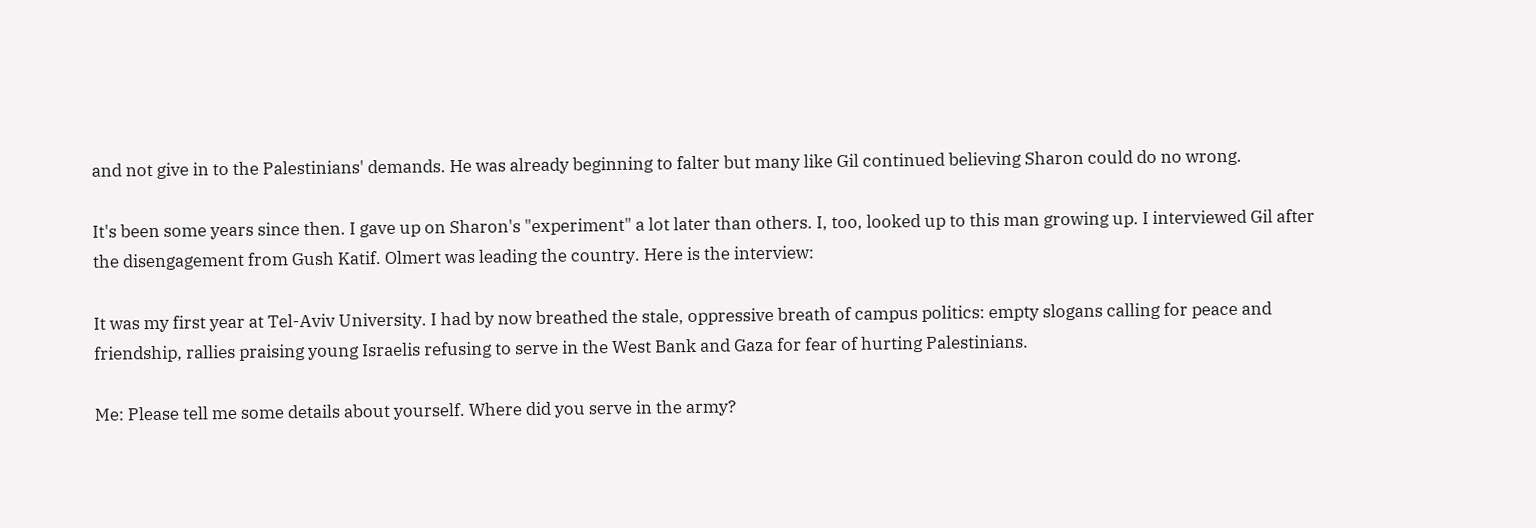and not give in to the Palestinians' demands. He was already beginning to falter but many like Gil continued believing Sharon could do no wrong.

It's been some years since then. I gave up on Sharon's "experiment" a lot later than others. I, too, looked up to this man growing up. I interviewed Gil after the disengagement from Gush Katif. Olmert was leading the country. Here is the interview:

It was my first year at Tel-Aviv University. I had by now breathed the stale, oppressive breath of campus politics: empty slogans calling for peace and friendship, rallies praising young Israelis refusing to serve in the West Bank and Gaza for fear of hurting Palestinians.

Me: Please tell me some details about yourself. Where did you serve in the army?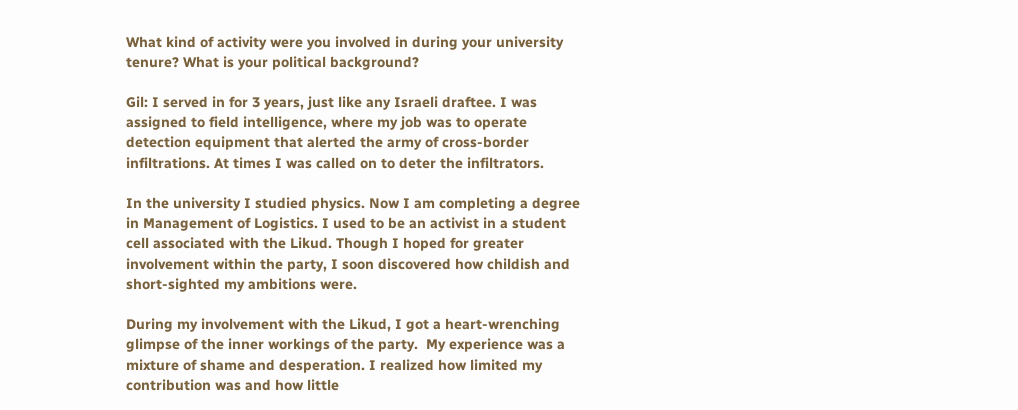What kind of activity were you involved in during your university tenure? What is your political background?

Gil: I served in for 3 years, just like any Israeli draftee. I was assigned to field intelligence, where my job was to operate detection equipment that alerted the army of cross-border infiltrations. At times I was called on to deter the infiltrators.

In the university I studied physics. Now I am completing a degree in Management of Logistics. I used to be an activist in a student cell associated with the Likud. Though I hoped for greater involvement within the party, I soon discovered how childish and short-sighted my ambitions were.

During my involvement with the Likud, I got a heart-wrenching glimpse of the inner workings of the party.  My experience was a mixture of shame and desperation. I realized how limited my contribution was and how little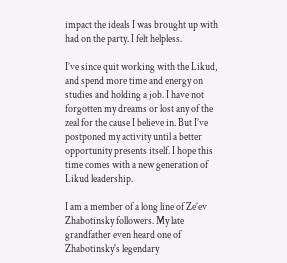impact the ideals I was brought up with had on the party. I felt helpless.

I’ve since quit working with the Likud, and spend more time and energy on studies and holding a job. I have not forgotten my dreams or lost any of the zeal for the cause I believe in. But I’ve postponed my activity until a better opportunity presents itself. I hope this time comes with a new generation of Likud leadership.

I am a member of a long line of Ze’ev Zhabotinsky followers. My late grandfather even heard one of Zhabotinsky's legendary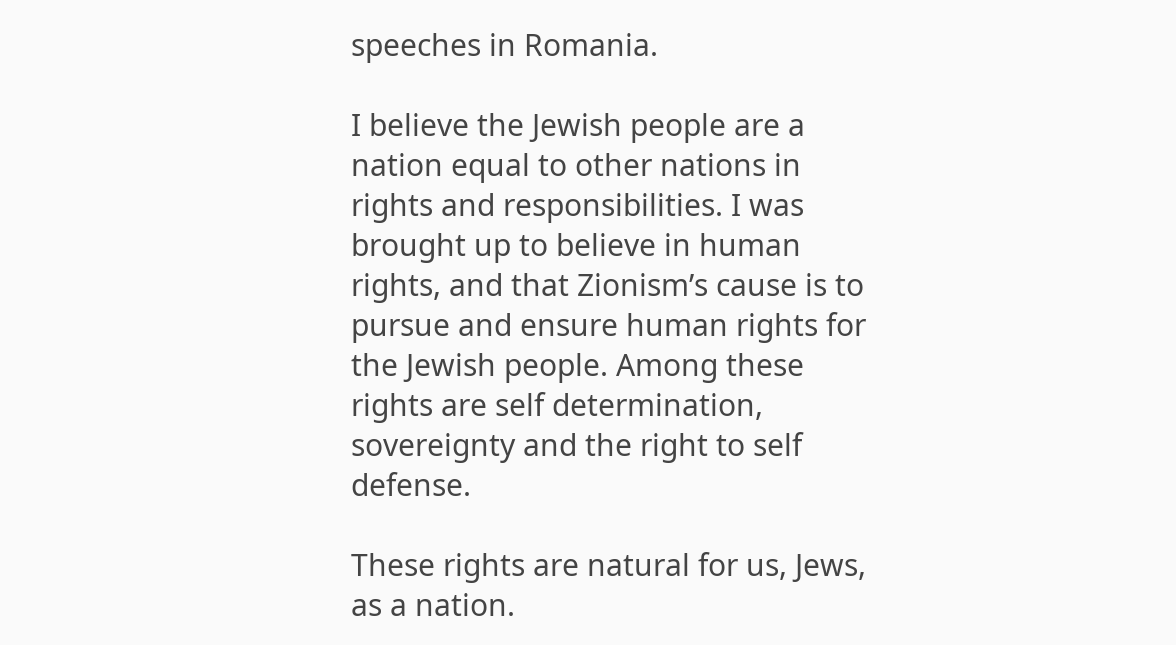speeches in Romania.

I believe the Jewish people are a nation equal to other nations in rights and responsibilities. I was brought up to believe in human rights, and that Zionism’s cause is to pursue and ensure human rights for the Jewish people. Among these rights are self determination, sovereignty and the right to self defense.

These rights are natural for us, Jews, as a nation.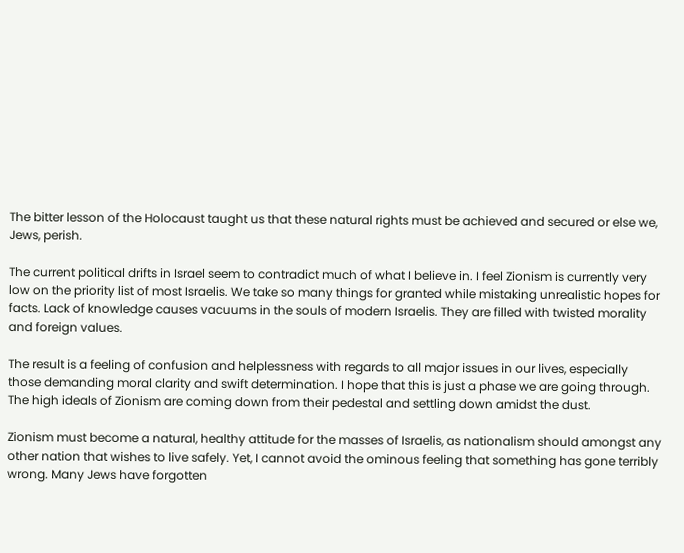The bitter lesson of the Holocaust taught us that these natural rights must be achieved and secured or else we, Jews, perish.

The current political drifts in Israel seem to contradict much of what I believe in. I feel Zionism is currently very low on the priority list of most Israelis. We take so many things for granted while mistaking unrealistic hopes for facts. Lack of knowledge causes vacuums in the souls of modern Israelis. They are filled with twisted morality and foreign values.

The result is a feeling of confusion and helplessness with regards to all major issues in our lives, especially those demanding moral clarity and swift determination. I hope that this is just a phase we are going through. The high ideals of Zionism are coming down from their pedestal and settling down amidst the dust.

Zionism must become a natural, healthy attitude for the masses of Israelis, as nationalism should amongst any other nation that wishes to live safely. Yet, I cannot avoid the ominous feeling that something has gone terribly wrong. Many Jews have forgotten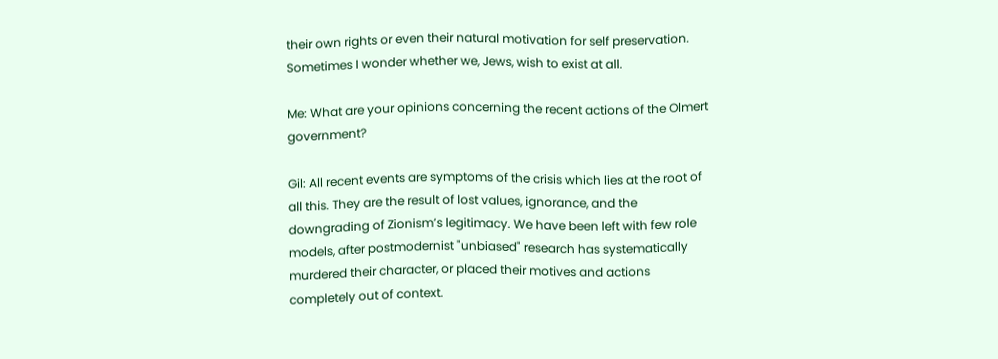their own rights or even their natural motivation for self preservation. Sometimes I wonder whether we, Jews, wish to exist at all.

Me: What are your opinions concerning the recent actions of the Olmert government?

Gil: All recent events are symptoms of the crisis which lies at the root of all this. They are the result of lost values, ignorance, and the downgrading of Zionism’s legitimacy. We have been left with few role models, after postmodernist "unbiased" research has systematically murdered their character, or placed their motives and actions completely out of context.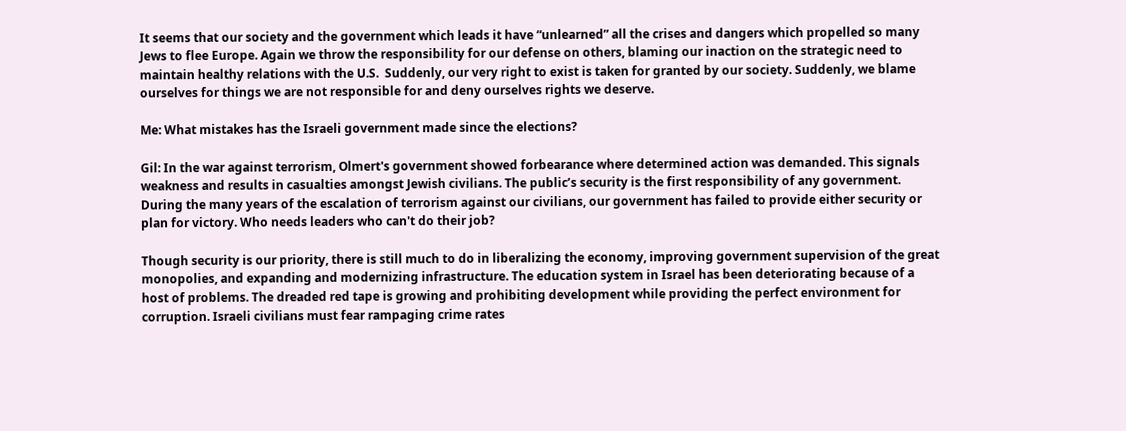It seems that our society and the government which leads it have “unlearned” all the crises and dangers which propelled so many Jews to flee Europe. Again we throw the responsibility for our defense on others, blaming our inaction on the strategic need to maintain healthy relations with the U.S.  Suddenly, our very right to exist is taken for granted by our society. Suddenly, we blame ourselves for things we are not responsible for and deny ourselves rights we deserve.

Me: What mistakes has the Israeli government made since the elections?

Gil: In the war against terrorism, Olmert's government showed forbearance where determined action was demanded. This signals weakness and results in casualties amongst Jewish civilians. The public’s security is the first responsibility of any government. During the many years of the escalation of terrorism against our civilians, our government has failed to provide either security or   plan for victory. Who needs leaders who can't do their job?

Though security is our priority, there is still much to do in liberalizing the economy, improving government supervision of the great monopolies, and expanding and modernizing infrastructure. The education system in Israel has been deteriorating because of a host of problems. The dreaded red tape is growing and prohibiting development while providing the perfect environment for corruption. Israeli civilians must fear rampaging crime rates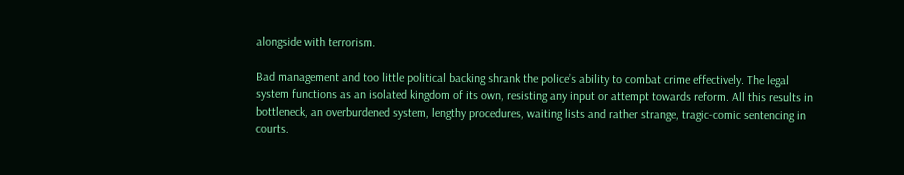alongside with terrorism.

Bad management and too little political backing shrank the police’s ability to combat crime effectively. The legal system functions as an isolated kingdom of its own, resisting any input or attempt towards reform. All this results in bottleneck, an overburdened system, lengthy procedures, waiting lists and rather strange, tragic-comic sentencing in courts.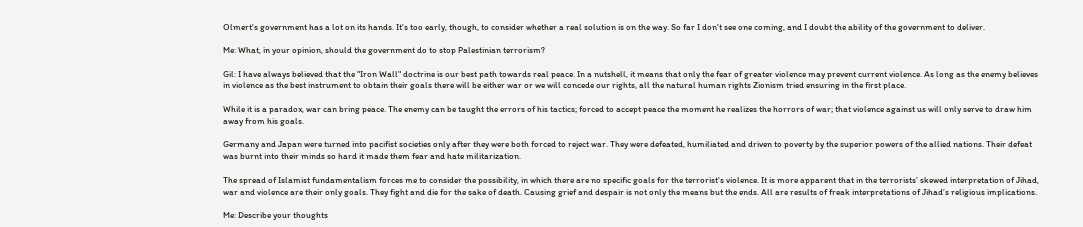Olmert's government has a lot on its hands. It's too early, though, to consider whether a real solution is on the way. So far I don't see one coming, and I doubt the ability of the government to deliver.

Me: What, in your opinion, should the government do to stop Palestinian terrorism?

Gil: I have always believed that the "Iron Wall" doctrine is our best path towards real peace. In a nutshell, it means that only the fear of greater violence may prevent current violence. As long as the enemy believes in violence as the best instrument to obtain their goals there will be either war or we will concede our rights, all the natural human rights Zionism tried ensuring in the first place.

While it is a paradox, war can bring peace. The enemy can be taught the errors of his tactics; forced to accept peace the moment he realizes the horrors of war; that violence against us will only serve to draw him away from his goals.

Germany and Japan were turned into pacifist societies only after they were both forced to reject war. They were defeated, humiliated and driven to poverty by the superior powers of the allied nations. Their defeat was burnt into their minds so hard it made them fear and hate militarization.

The spread of Islamist fundamentalism forces me to consider the possibility, in which there are no specific goals for the terrorist's violence. It is more apparent that in the terrorists’ skewed interpretation of Jihad, war and violence are their only goals. They fight and die for the sake of death. Causing grief and despair is not only the means but the ends. All are results of freak interpretations of Jihad’s religious implications.

Me: Describe your thoughts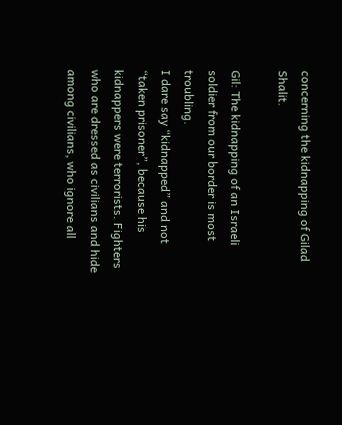concerning the kidnapping of Gilad Shalit.

Gil: The kidnapping of an Israeli soldier from our border is most troubling.
I dare say “kidnapped” and not “taken prisoner”, because his kidnappers were terrorists. Fighters who are dressed as civilians and hide among civilians, who ignore all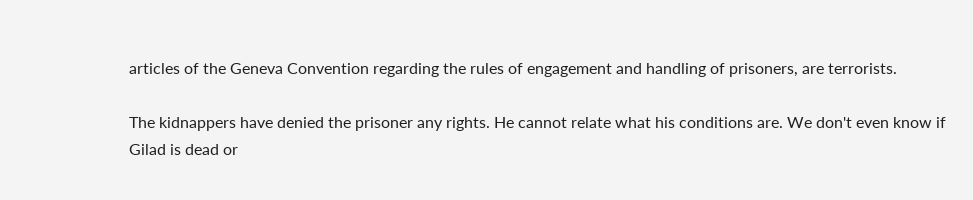articles of the Geneva Convention regarding the rules of engagement and handling of prisoners, are terrorists.

The kidnappers have denied the prisoner any rights. He cannot relate what his conditions are. We don't even know if Gilad is dead or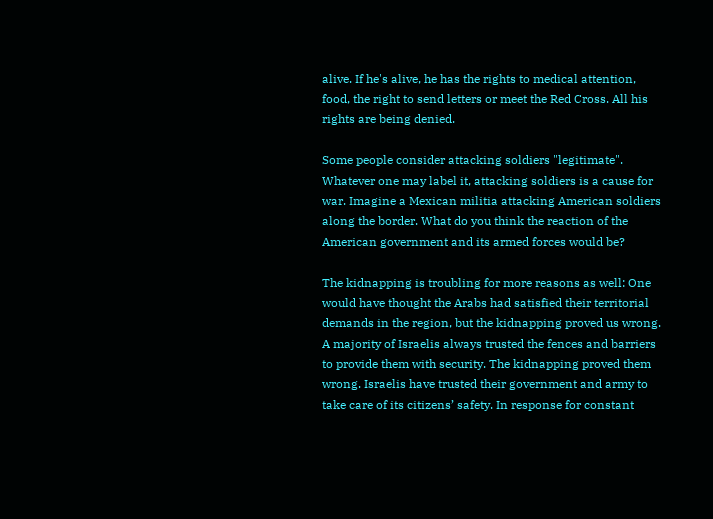alive. If he's alive, he has the rights to medical attention, food, the right to send letters or meet the Red Cross. All his rights are being denied.

Some people consider attacking soldiers "legitimate". Whatever one may label it, attacking soldiers is a cause for war. Imagine a Mexican militia attacking American soldiers along the border. What do you think the reaction of the American government and its armed forces would be?

The kidnapping is troubling for more reasons as well: One would have thought the Arabs had satisfied their territorial demands in the region, but the kidnapping proved us wrong. A majority of Israelis always trusted the fences and barriers to provide them with security. The kidnapping proved them wrong. Israelis have trusted their government and army to take care of its citizens’ safety. In response for constant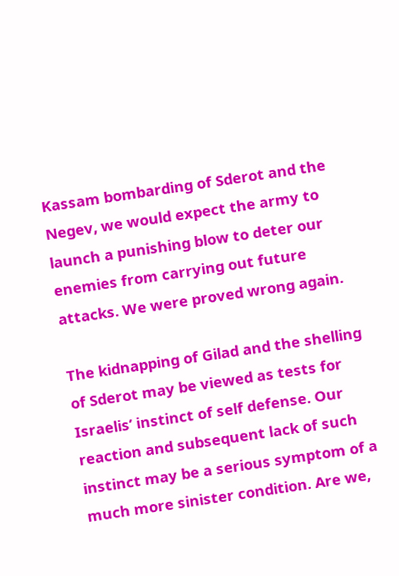Kassam bombarding of Sderot and the Negev, we would expect the army to launch a punishing blow to deter our enemies from carrying out future attacks. We were proved wrong again.

The kidnapping of Gilad and the shelling of Sderot may be viewed as tests for Israelis’ instinct of self defense. Our reaction and subsequent lack of such instinct may be a serious symptom of a much more sinister condition. Are we,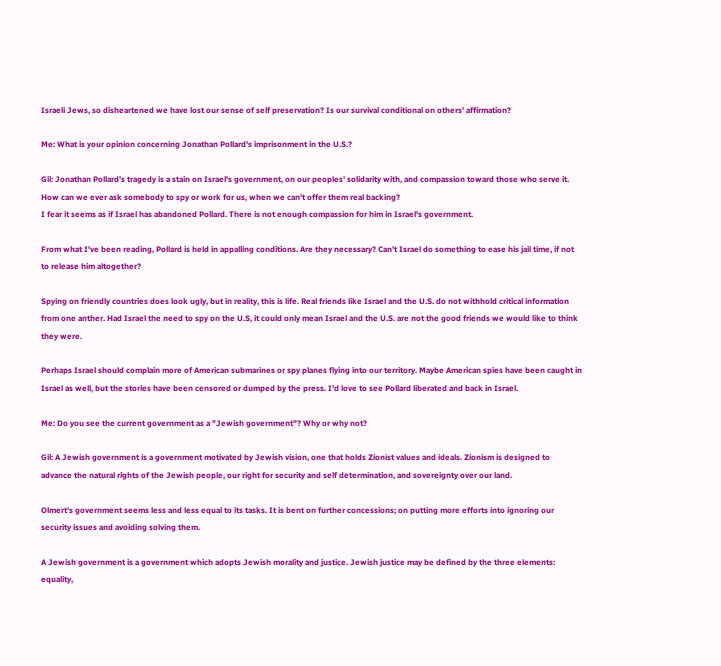Israeli Jews, so disheartened we have lost our sense of self preservation? Is our survival conditional on others’ affirmation?

Me: What is your opinion concerning Jonathan Pollard's imprisonment in the U.S.?

Gil: Jonathan Pollard’s tragedy is a stain on Israel's government, on our peoples’ solidarity with, and compassion toward those who serve it. How can we ever ask somebody to spy or work for us, when we can't offer them real backing?
I fear it seems as if Israel has abandoned Pollard. There is not enough compassion for him in Israel's government.

From what I've been reading, Pollard is held in appalling conditions. Are they necessary? Can't Israel do something to ease his jail time, if not to release him altogether?

Spying on friendly countries does look ugly, but in reality, this is life. Real friends like Israel and the U.S. do not withhold critical information from one anther. Had Israel the need to spy on the U.S, it could only mean Israel and the U.S. are not the good friends we would like to think they were.

Perhaps Israel should complain more of American submarines or spy planes flying into our territory. Maybe American spies have been caught in Israel as well, but the stories have been censored or dumped by the press. I'd love to see Pollard liberated and back in Israel.

Me: Do you see the current government as a "Jewish government"? Why or why not?

Gil: A Jewish government is a government motivated by Jewish vision, one that holds Zionist values and ideals. Zionism is designed to advance the natural rights of the Jewish people, our right for security and self determination, and sovereignty over our land.

Olmert's government seems less and less equal to its tasks. It is bent on further concessions; on putting more efforts into ignoring our security issues and avoiding solving them.

A Jewish government is a government which adopts Jewish morality and justice. Jewish justice may be defined by the three elements: equality,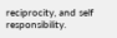reciprocity, and self responsibility.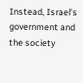Instead, Israel’s government and the society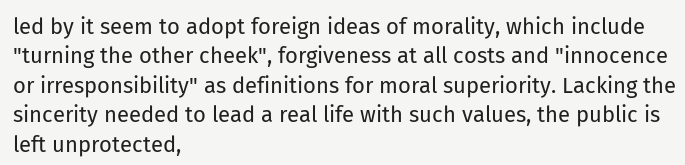led by it seem to adopt foreign ideas of morality, which include "turning the other cheek", forgiveness at all costs and "innocence or irresponsibility" as definitions for moral superiority. Lacking the sincerity needed to lead a real life with such values, the public is left unprotected,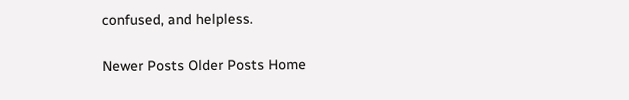confused, and helpless.

Newer Posts Older Posts Home